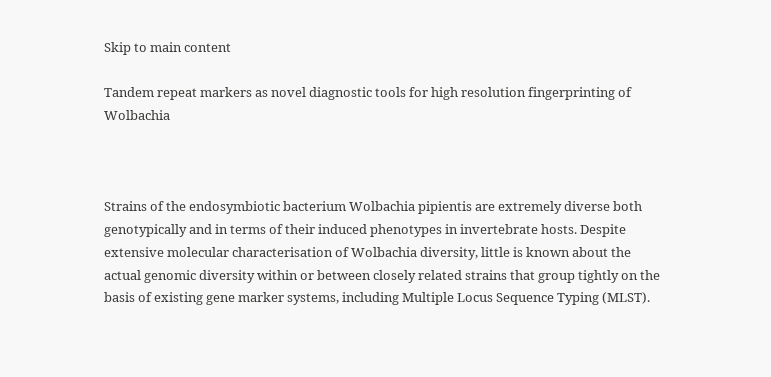Skip to main content

Tandem repeat markers as novel diagnostic tools for high resolution fingerprinting of Wolbachia



Strains of the endosymbiotic bacterium Wolbachia pipientis are extremely diverse both genotypically and in terms of their induced phenotypes in invertebrate hosts. Despite extensive molecular characterisation of Wolbachia diversity, little is known about the actual genomic diversity within or between closely related strains that group tightly on the basis of existing gene marker systems, including Multiple Locus Sequence Typing (MLST).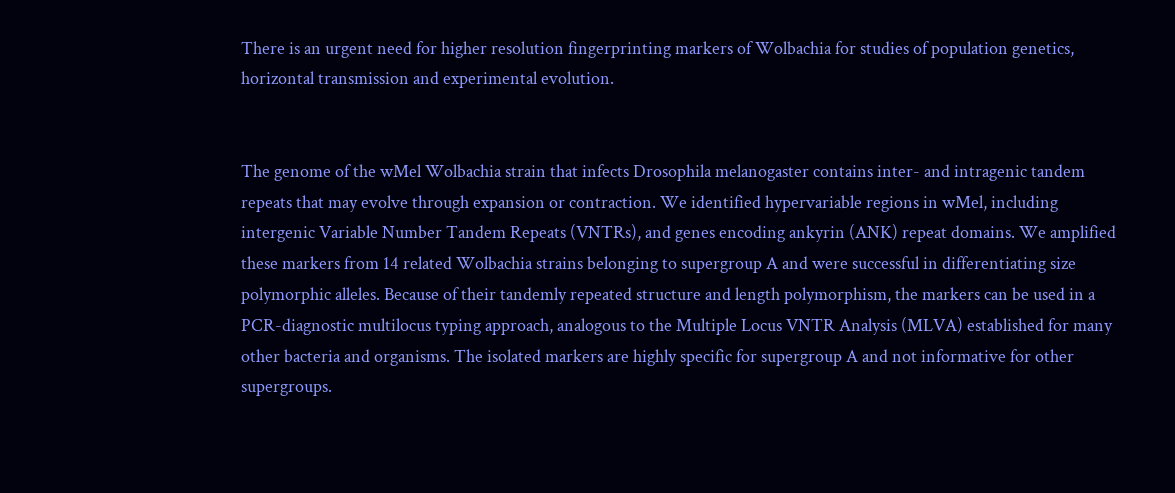There is an urgent need for higher resolution fingerprinting markers of Wolbachia for studies of population genetics, horizontal transmission and experimental evolution.


The genome of the wMel Wolbachia strain that infects Drosophila melanogaster contains inter- and intragenic tandem repeats that may evolve through expansion or contraction. We identified hypervariable regions in wMel, including intergenic Variable Number Tandem Repeats (VNTRs), and genes encoding ankyrin (ANK) repeat domains. We amplified these markers from 14 related Wolbachia strains belonging to supergroup A and were successful in differentiating size polymorphic alleles. Because of their tandemly repeated structure and length polymorphism, the markers can be used in a PCR-diagnostic multilocus typing approach, analogous to the Multiple Locus VNTR Analysis (MLVA) established for many other bacteria and organisms. The isolated markers are highly specific for supergroup A and not informative for other supergroups.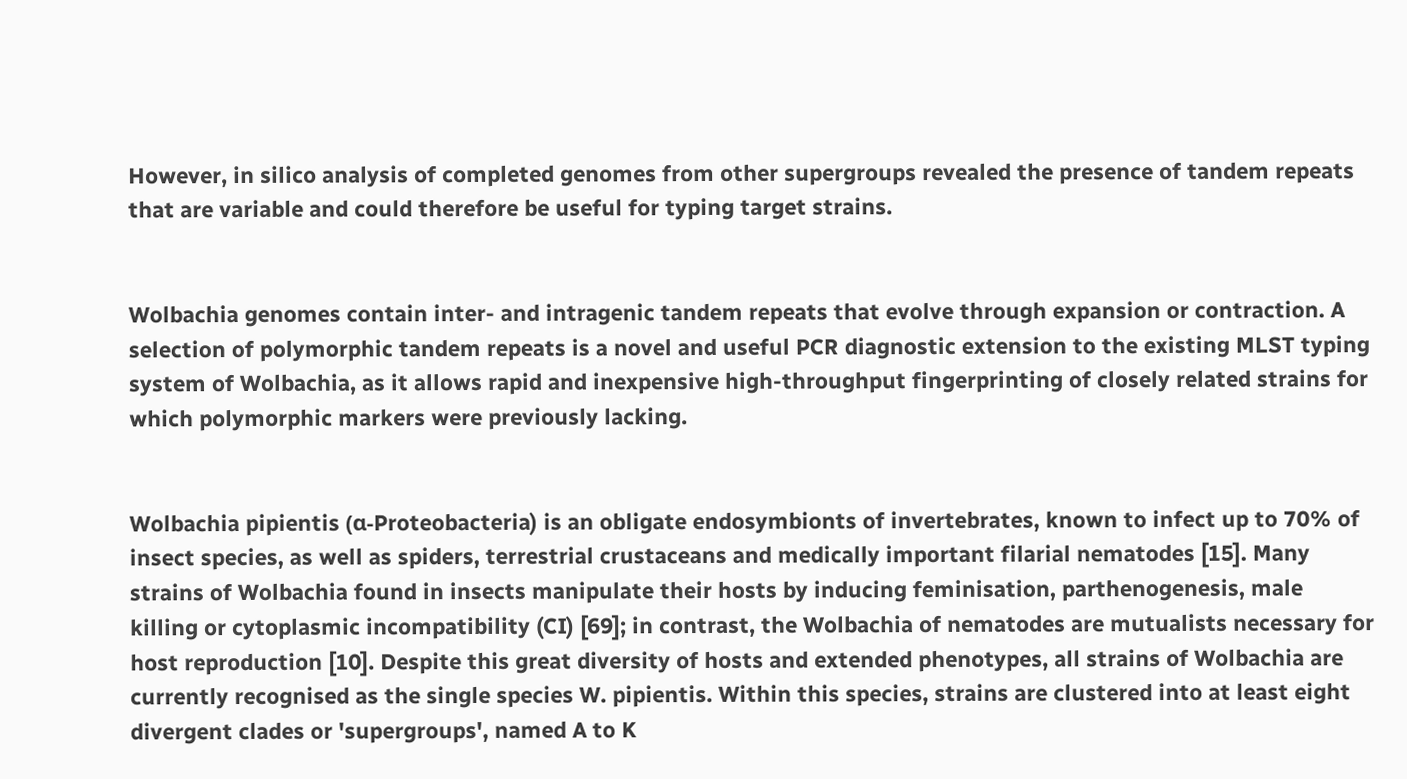However, in silico analysis of completed genomes from other supergroups revealed the presence of tandem repeats that are variable and could therefore be useful for typing target strains.


Wolbachia genomes contain inter- and intragenic tandem repeats that evolve through expansion or contraction. A selection of polymorphic tandem repeats is a novel and useful PCR diagnostic extension to the existing MLST typing system of Wolbachia, as it allows rapid and inexpensive high-throughput fingerprinting of closely related strains for which polymorphic markers were previously lacking.


Wolbachia pipientis (α-Proteobacteria) is an obligate endosymbionts of invertebrates, known to infect up to 70% of insect species, as well as spiders, terrestrial crustaceans and medically important filarial nematodes [15]. Many strains of Wolbachia found in insects manipulate their hosts by inducing feminisation, parthenogenesis, male killing or cytoplasmic incompatibility (CI) [69]; in contrast, the Wolbachia of nematodes are mutualists necessary for host reproduction [10]. Despite this great diversity of hosts and extended phenotypes, all strains of Wolbachia are currently recognised as the single species W. pipientis. Within this species, strains are clustered into at least eight divergent clades or 'supergroups', named A to K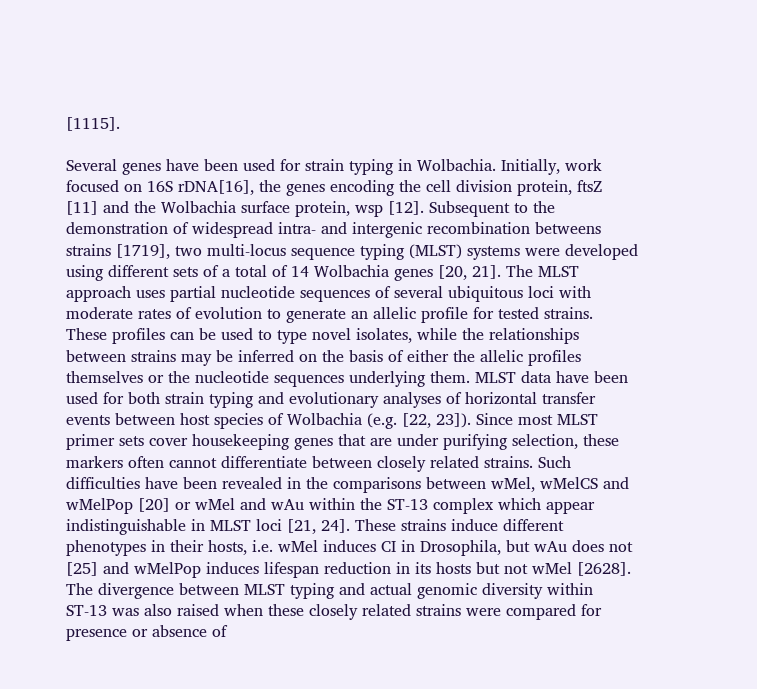[1115].

Several genes have been used for strain typing in Wolbachia. Initially, work focused on 16S rDNA[16], the genes encoding the cell division protein, ftsZ [11] and the Wolbachia surface protein, wsp [12]. Subsequent to the demonstration of widespread intra- and intergenic recombination betweens strains [1719], two multi-locus sequence typing (MLST) systems were developed using different sets of a total of 14 Wolbachia genes [20, 21]. The MLST approach uses partial nucleotide sequences of several ubiquitous loci with moderate rates of evolution to generate an allelic profile for tested strains. These profiles can be used to type novel isolates, while the relationships between strains may be inferred on the basis of either the allelic profiles themselves or the nucleotide sequences underlying them. MLST data have been used for both strain typing and evolutionary analyses of horizontal transfer events between host species of Wolbachia (e.g. [22, 23]). Since most MLST primer sets cover housekeeping genes that are under purifying selection, these markers often cannot differentiate between closely related strains. Such difficulties have been revealed in the comparisons between wMel, wMelCS and wMelPop [20] or wMel and wAu within the ST-13 complex which appear indistinguishable in MLST loci [21, 24]. These strains induce different phenotypes in their hosts, i.e. wMel induces CI in Drosophila, but wAu does not [25] and wMelPop induces lifespan reduction in its hosts but not wMel [2628]. The divergence between MLST typing and actual genomic diversity within ST-13 was also raised when these closely related strains were compared for presence or absence of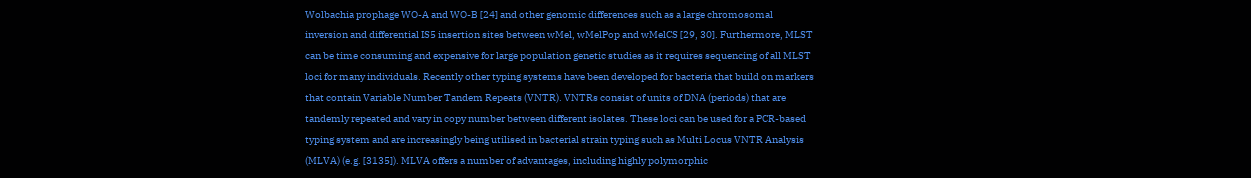Wolbachia prophage WO-A and WO-B [24] and other genomic differences such as a large chromosomal inversion and differential IS5 insertion sites between wMel, wMelPop and wMelCS [29, 30]. Furthermore, MLST can be time consuming and expensive for large population genetic studies as it requires sequencing of all MLST loci for many individuals. Recently other typing systems have been developed for bacteria that build on markers that contain Variable Number Tandem Repeats (VNTR). VNTRs consist of units of DNA (periods) that are tandemly repeated and vary in copy number between different isolates. These loci can be used for a PCR-based typing system and are increasingly being utilised in bacterial strain typing such as Multi Locus VNTR Analysis (MLVA) (e.g. [3135]). MLVA offers a number of advantages, including highly polymorphic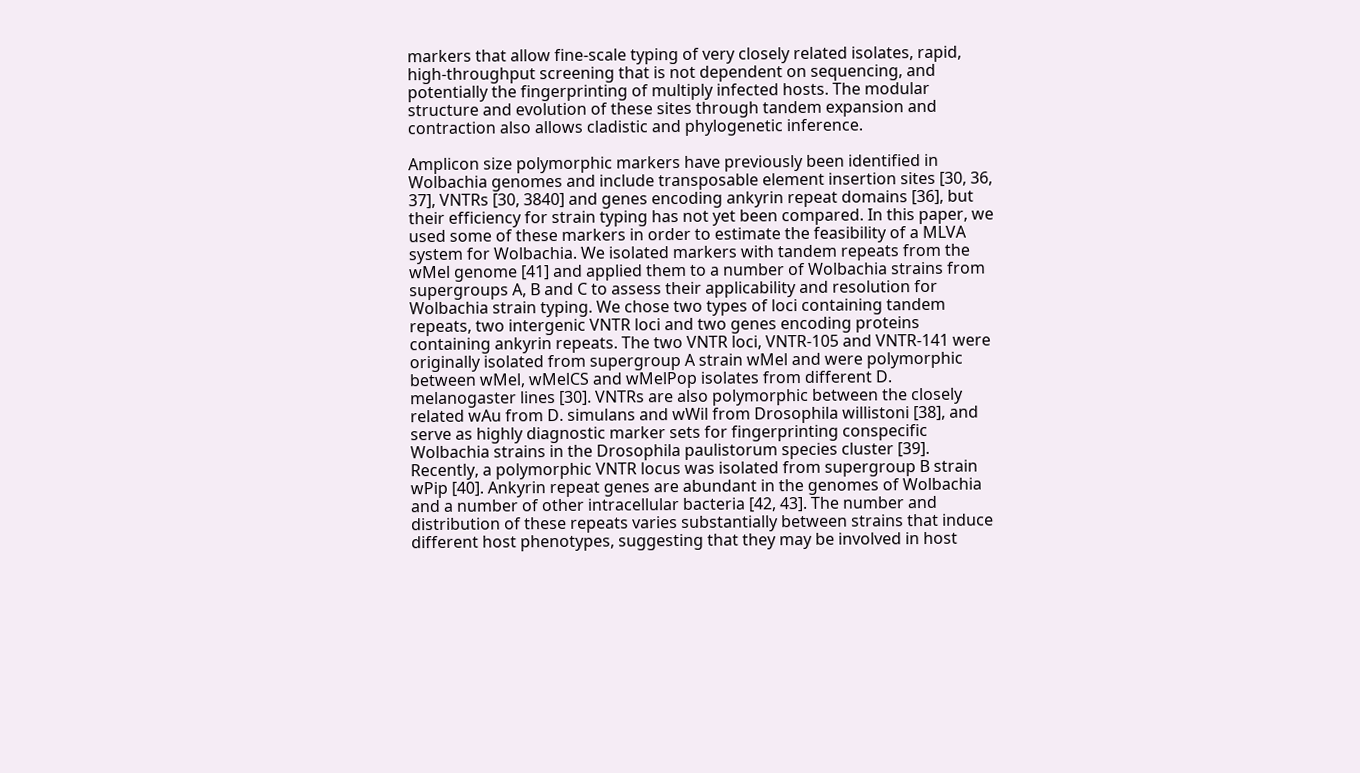markers that allow fine-scale typing of very closely related isolates, rapid, high-throughput screening that is not dependent on sequencing, and potentially the fingerprinting of multiply infected hosts. The modular structure and evolution of these sites through tandem expansion and contraction also allows cladistic and phylogenetic inference.

Amplicon size polymorphic markers have previously been identified in Wolbachia genomes and include transposable element insertion sites [30, 36, 37], VNTRs [30, 3840] and genes encoding ankyrin repeat domains [36], but their efficiency for strain typing has not yet been compared. In this paper, we used some of these markers in order to estimate the feasibility of a MLVA system for Wolbachia. We isolated markers with tandem repeats from the wMel genome [41] and applied them to a number of Wolbachia strains from supergroups A, B and C to assess their applicability and resolution for Wolbachia strain typing. We chose two types of loci containing tandem repeats, two intergenic VNTR loci and two genes encoding proteins containing ankyrin repeats. The two VNTR loci, VNTR-105 and VNTR-141 were originally isolated from supergroup A strain wMel and were polymorphic between wMel, wMelCS and wMelPop isolates from different D. melanogaster lines [30]. VNTRs are also polymorphic between the closely related wAu from D. simulans and wWil from Drosophila willistoni [38], and serve as highly diagnostic marker sets for fingerprinting conspecific Wolbachia strains in the Drosophila paulistorum species cluster [39]. Recently, a polymorphic VNTR locus was isolated from supergroup B strain wPip [40]. Ankyrin repeat genes are abundant in the genomes of Wolbachia and a number of other intracellular bacteria [42, 43]. The number and distribution of these repeats varies substantially between strains that induce different host phenotypes, suggesting that they may be involved in host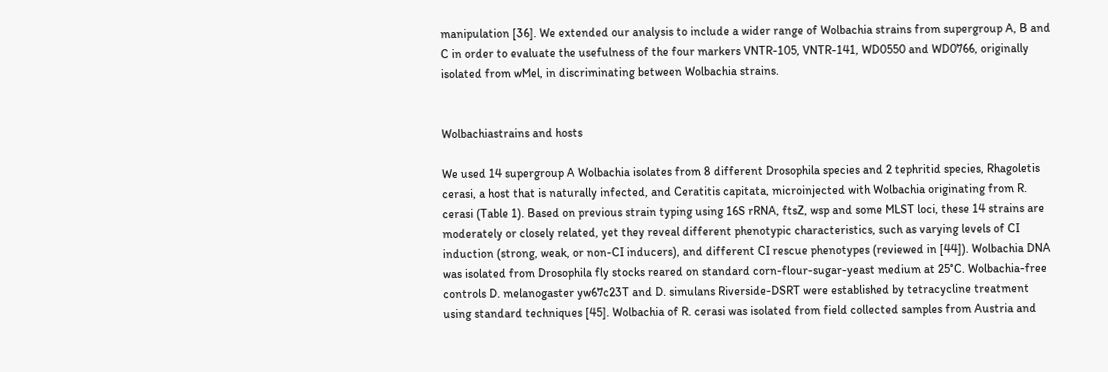manipulation [36]. We extended our analysis to include a wider range of Wolbachia strains from supergroup A, B and C in order to evaluate the usefulness of the four markers VNTR-105, VNTR-141, WD0550 and WD0766, originally isolated from wMel, in discriminating between Wolbachia strains.


Wolbachiastrains and hosts

We used 14 supergroup A Wolbachia isolates from 8 different Drosophila species and 2 tephritid species, Rhagoletis cerasi, a host that is naturally infected, and Ceratitis capitata, microinjected with Wolbachia originating from R. cerasi (Table 1). Based on previous strain typing using 16S rRNA, ftsZ, wsp and some MLST loci, these 14 strains are moderately or closely related, yet they reveal different phenotypic characteristics, such as varying levels of CI induction (strong, weak, or non-CI inducers), and different CI rescue phenotypes (reviewed in [44]). Wolbachia DNA was isolated from Drosophila fly stocks reared on standard corn-flour-sugar-yeast medium at 25°C. Wolbachia-free controls D. melanogaster yw67c23T and D. simulans Riverside-DSRT were established by tetracycline treatment using standard techniques [45]. Wolbachia of R. cerasi was isolated from field collected samples from Austria and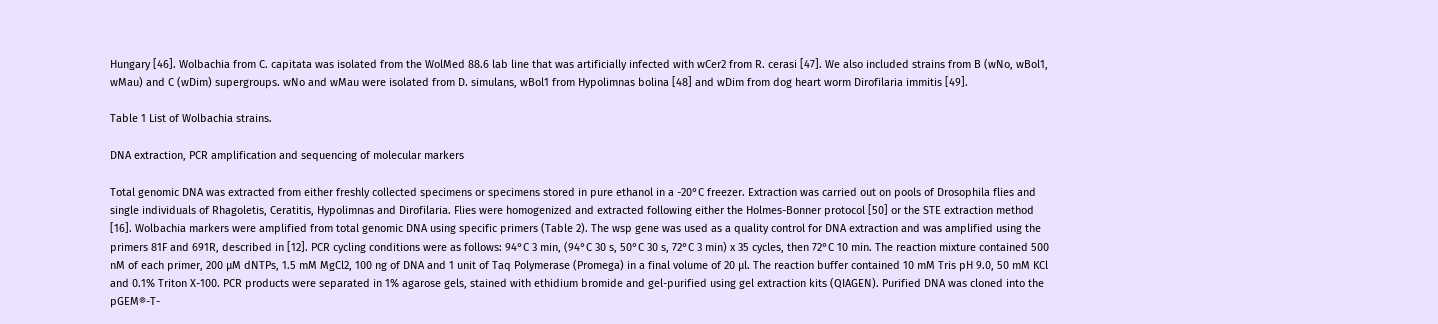Hungary [46]. Wolbachia from C. capitata was isolated from the WolMed 88.6 lab line that was artificially infected with wCer2 from R. cerasi [47]. We also included strains from B (wNo, wBol1, wMau) and C (wDim) supergroups. wNo and wMau were isolated from D. simulans, wBol1 from Hypolimnas bolina [48] and wDim from dog heart worm Dirofilaria immitis [49].

Table 1 List of Wolbachia strains.

DNA extraction, PCR amplification and sequencing of molecular markers

Total genomic DNA was extracted from either freshly collected specimens or specimens stored in pure ethanol in a -20°C freezer. Extraction was carried out on pools of Drosophila flies and single individuals of Rhagoletis, Ceratitis, Hypolimnas and Dirofilaria. Flies were homogenized and extracted following either the Holmes-Bonner protocol [50] or the STE extraction method [16]. Wolbachia markers were amplified from total genomic DNA using specific primers (Table 2). The wsp gene was used as a quality control for DNA extraction and was amplified using the primers 81F and 691R, described in [12]. PCR cycling conditions were as follows: 94°C 3 min, (94°C 30 s, 50°C 30 s, 72°C 3 min) x 35 cycles, then 72°C 10 min. The reaction mixture contained 500 nM of each primer, 200 µM dNTPs, 1.5 mM MgCl2, 100 ng of DNA and 1 unit of Taq Polymerase (Promega) in a final volume of 20 µl. The reaction buffer contained 10 mM Tris pH 9.0, 50 mM KCl and 0.1% Triton X-100. PCR products were separated in 1% agarose gels, stained with ethidium bromide and gel-purified using gel extraction kits (QIAGEN). Purified DNA was cloned into the pGEM®-T-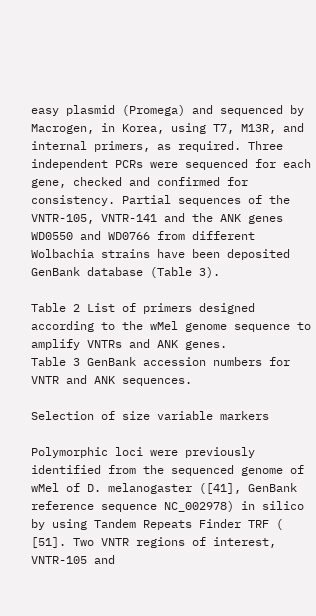easy plasmid (Promega) and sequenced by Macrogen, in Korea, using T7, M13R, and internal primers, as required. Three independent PCRs were sequenced for each gene, checked and confirmed for consistency. Partial sequences of the VNTR-105, VNTR-141 and the ANK genes WD0550 and WD0766 from different Wolbachia strains have been deposited GenBank database (Table 3).

Table 2 List of primers designed according to the wMel genome sequence to amplify VNTRs and ANK genes.
Table 3 GenBank accession numbers for VNTR and ANK sequences.

Selection of size variable markers

Polymorphic loci were previously identified from the sequenced genome of wMel of D. melanogaster ([41], GenBank reference sequence NC_002978) in silico by using Tandem Repeats Finder TRF ( [51]. Two VNTR regions of interest, VNTR-105 and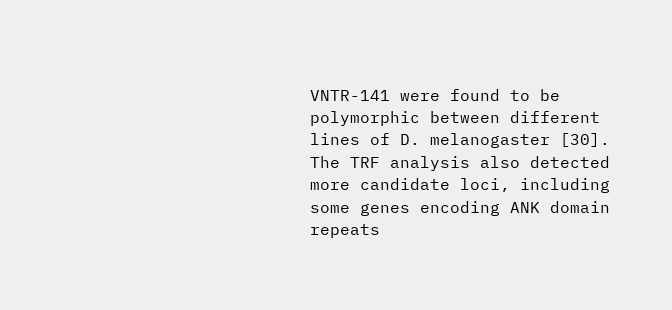VNTR-141 were found to be polymorphic between different lines of D. melanogaster [30]. The TRF analysis also detected more candidate loci, including some genes encoding ANK domain repeats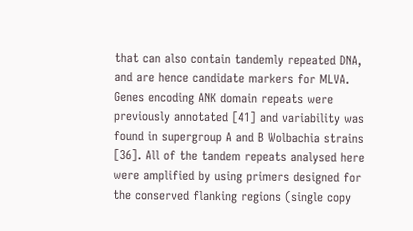that can also contain tandemly repeated DNA, and are hence candidate markers for MLVA. Genes encoding ANK domain repeats were previously annotated [41] and variability was found in supergroup A and B Wolbachia strains [36]. All of the tandem repeats analysed here were amplified by using primers designed for the conserved flanking regions (single copy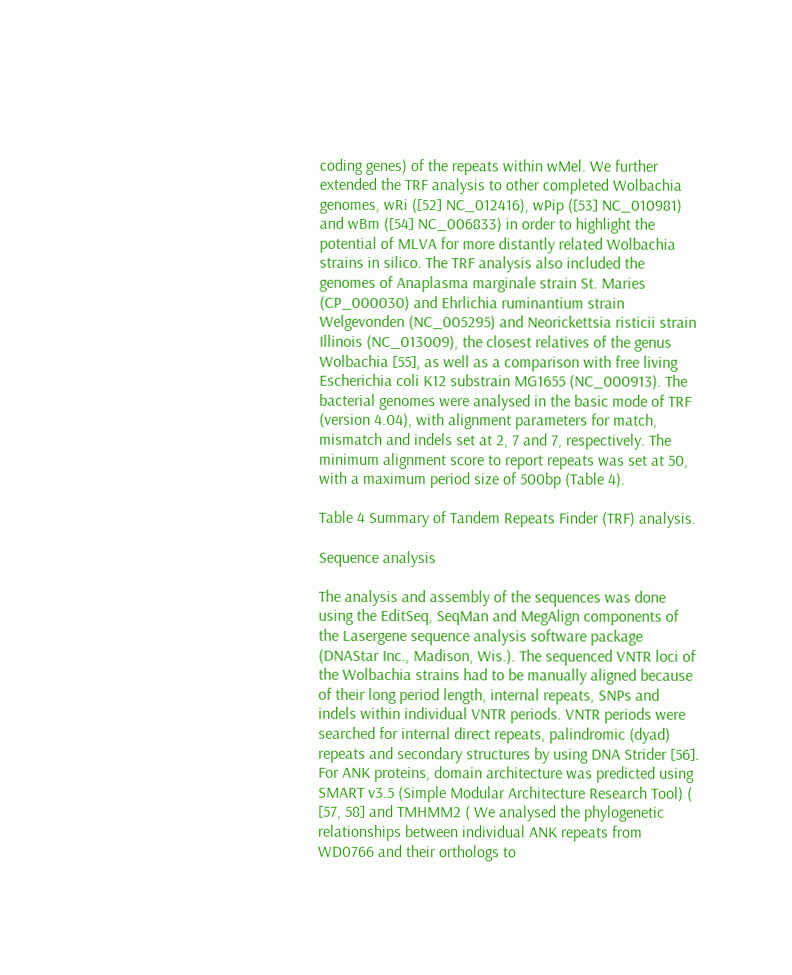coding genes) of the repeats within wMel. We further extended the TRF analysis to other completed Wolbachia genomes, wRi ([52] NC_012416), wPip ([53] NC_010981) and wBm ([54] NC_006833) in order to highlight the potential of MLVA for more distantly related Wolbachia strains in silico. The TRF analysis also included the genomes of Anaplasma marginale strain St. Maries (CP_000030) and Ehrlichia ruminantium strain Welgevonden (NC_005295) and Neorickettsia risticii strain Illinois (NC_013009), the closest relatives of the genus Wolbachia [55], as well as a comparison with free living Escherichia coli K12 substrain MG1655 (NC_000913). The bacterial genomes were analysed in the basic mode of TRF (version 4.04), with alignment parameters for match, mismatch and indels set at 2, 7 and 7, respectively. The minimum alignment score to report repeats was set at 50, with a maximum period size of 500bp (Table 4).

Table 4 Summary of Tandem Repeats Finder (TRF) analysis.

Sequence analysis

The analysis and assembly of the sequences was done using the EditSeq, SeqMan and MegAlign components of the Lasergene sequence analysis software package (DNAStar Inc., Madison, Wis.). The sequenced VNTR loci of the Wolbachia strains had to be manually aligned because of their long period length, internal repeats, SNPs and indels within individual VNTR periods. VNTR periods were searched for internal direct repeats, palindromic (dyad) repeats and secondary structures by using DNA Strider [56]. For ANK proteins, domain architecture was predicted using SMART v3.5 (Simple Modular Architecture Research Tool) ( [57, 58] and TMHMM2 ( We analysed the phylogenetic relationships between individual ANK repeats from WD0766 and their orthologs to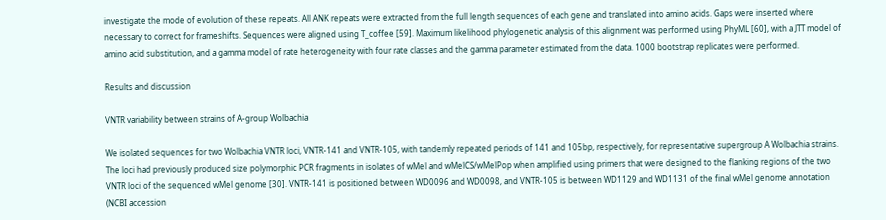investigate the mode of evolution of these repeats. All ANK repeats were extracted from the full length sequences of each gene and translated into amino acids. Gaps were inserted where necessary to correct for frameshifts. Sequences were aligned using T_coffee [59]. Maximum likelihood phylogenetic analysis of this alignment was performed using PhyML [60], with a JTT model of amino acid substitution, and a gamma model of rate heterogeneity with four rate classes and the gamma parameter estimated from the data. 1000 bootstrap replicates were performed.

Results and discussion

VNTR variability between strains of A-group Wolbachia

We isolated sequences for two Wolbachia VNTR loci, VNTR-141 and VNTR-105, with tandemly repeated periods of 141 and 105bp, respectively, for representative supergroup A Wolbachia strains. The loci had previously produced size polymorphic PCR fragments in isolates of wMel and wMelCS/wMelPop when amplified using primers that were designed to the flanking regions of the two VNTR loci of the sequenced wMel genome [30]. VNTR-141 is positioned between WD0096 and WD0098, and VNTR-105 is between WD1129 and WD1131 of the final wMel genome annotation (NCBI accession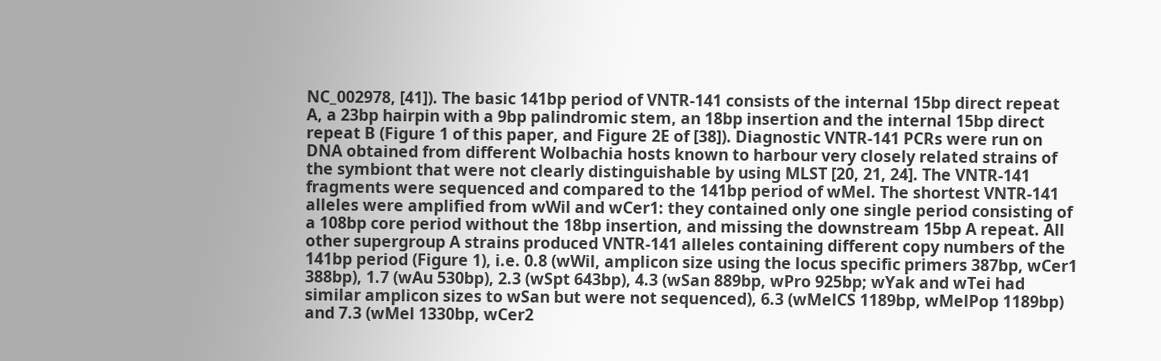NC_002978, [41]). The basic 141bp period of VNTR-141 consists of the internal 15bp direct repeat A, a 23bp hairpin with a 9bp palindromic stem, an 18bp insertion and the internal 15bp direct repeat B (Figure 1 of this paper, and Figure 2E of [38]). Diagnostic VNTR-141 PCRs were run on DNA obtained from different Wolbachia hosts known to harbour very closely related strains of the symbiont that were not clearly distinguishable by using MLST [20, 21, 24]. The VNTR-141 fragments were sequenced and compared to the 141bp period of wMel. The shortest VNTR-141 alleles were amplified from wWil and wCer1: they contained only one single period consisting of a 108bp core period without the 18bp insertion, and missing the downstream 15bp A repeat. All other supergroup A strains produced VNTR-141 alleles containing different copy numbers of the 141bp period (Figure 1), i.e. 0.8 (wWil, amplicon size using the locus specific primers 387bp, wCer1 388bp), 1.7 (wAu 530bp), 2.3 (wSpt 643bp), 4.3 (wSan 889bp, wPro 925bp; wYak and wTei had similar amplicon sizes to wSan but were not sequenced), 6.3 (wMelCS 1189bp, wMelPop 1189bp) and 7.3 (wMel 1330bp, wCer2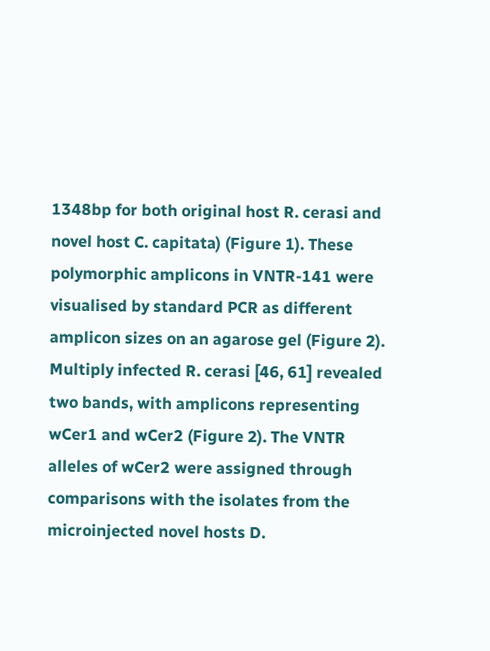1348bp for both original host R. cerasi and novel host C. capitata) (Figure 1). These polymorphic amplicons in VNTR-141 were visualised by standard PCR as different amplicon sizes on an agarose gel (Figure 2). Multiply infected R. cerasi [46, 61] revealed two bands, with amplicons representing wCer1 and wCer2 (Figure 2). The VNTR alleles of wCer2 were assigned through comparisons with the isolates from the microinjected novel hosts D.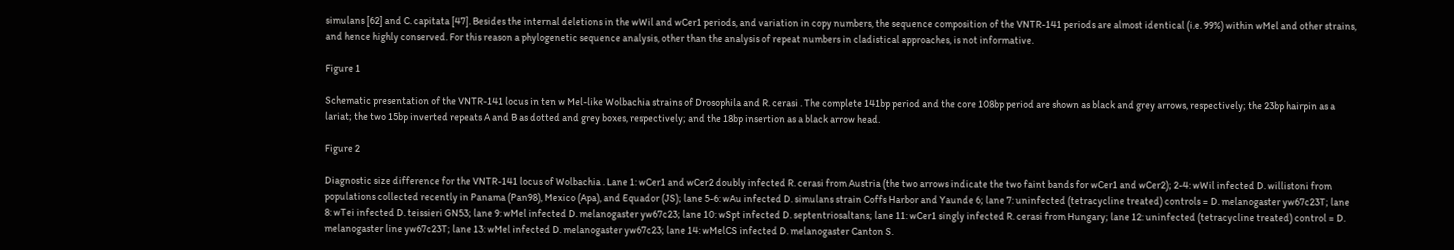simulans [62] and C. capitata [47]. Besides the internal deletions in the wWil and wCer1 periods, and variation in copy numbers, the sequence composition of the VNTR-141 periods are almost identical (i.e. 99%) within wMel and other strains, and hence highly conserved. For this reason a phylogenetic sequence analysis, other than the analysis of repeat numbers in cladistical approaches, is not informative.

Figure 1

Schematic presentation of the VNTR-141 locus in ten w Mel-like Wolbachia strains of Drosophila and R. cerasi . The complete 141bp period and the core 108bp period are shown as black and grey arrows, respectively; the 23bp hairpin as a lariat; the two 15bp inverted repeats A and B as dotted and grey boxes, respectively; and the 18bp insertion as a black arrow head.

Figure 2

Diagnostic size difference for the VNTR-141 locus of Wolbachia . Lane 1: wCer1 and wCer2 doubly infected R. cerasi from Austria (the two arrows indicate the two faint bands for wCer1 and wCer2); 2-4: wWil infected D. willistoni from populations collected recently in Panama (Pan98), Mexico (Apa), and Equador (JS); lane 5-6: wAu infected D. simulans strain Coffs Harbor and Yaunde 6; lane 7: uninfected (tetracycline treated) controls = D. melanogaster yw67c23T; lane 8: wTei infected D. teissieri GN53; lane 9: wMel infected D. melanogaster yw67c23; lane 10: wSpt infected D. septentriosaltans; lane 11: wCer1 singly infected R. cerasi from Hungary; lane 12: uninfected (tetracycline treated) control = D. melanogaster line yw67c23T; lane 13: wMel infected D. melanogaster yw67c23; lane 14: wMelCS infected D. melanogaster Canton S.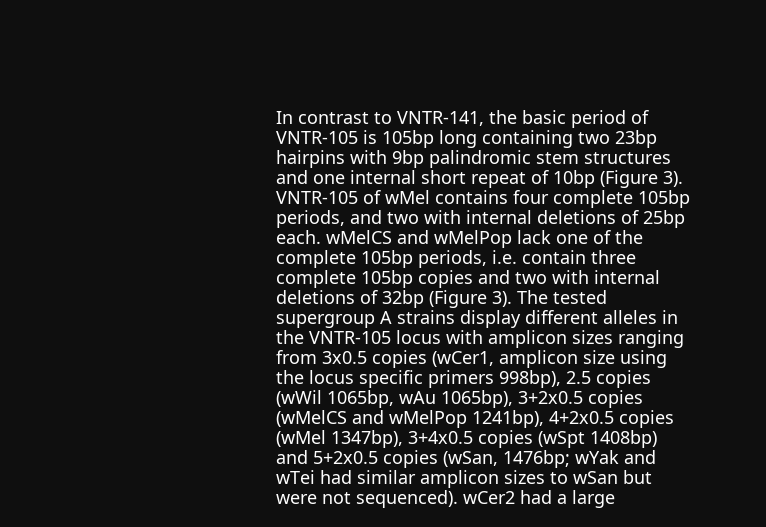In contrast to VNTR-141, the basic period of VNTR-105 is 105bp long containing two 23bp hairpins with 9bp palindromic stem structures and one internal short repeat of 10bp (Figure 3). VNTR-105 of wMel contains four complete 105bp periods, and two with internal deletions of 25bp each. wMelCS and wMelPop lack one of the complete 105bp periods, i.e. contain three complete 105bp copies and two with internal deletions of 32bp (Figure 3). The tested supergroup A strains display different alleles in the VNTR-105 locus with amplicon sizes ranging from 3x0.5 copies (wCer1, amplicon size using the locus specific primers 998bp), 2.5 copies (wWil 1065bp, wAu 1065bp), 3+2x0.5 copies (wMelCS and wMelPop 1241bp), 4+2x0.5 copies (wMel 1347bp), 3+4x0.5 copies (wSpt 1408bp) and 5+2x0.5 copies (wSan, 1476bp; wYak and wTei had similar amplicon sizes to wSan but were not sequenced). wCer2 had a large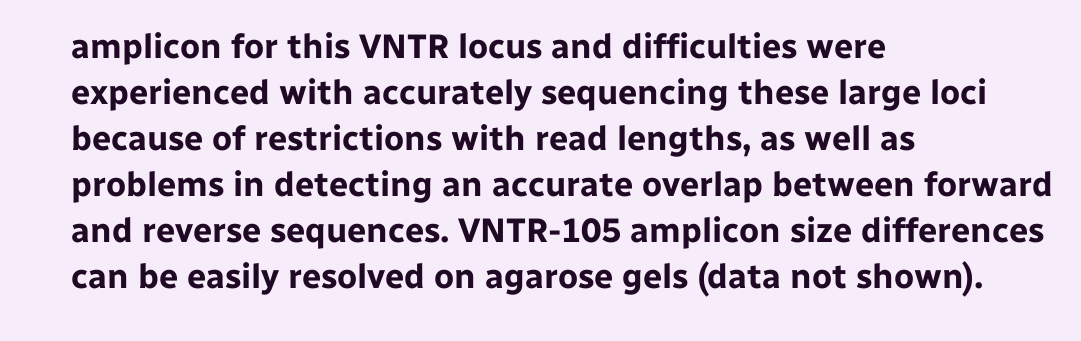amplicon for this VNTR locus and difficulties were experienced with accurately sequencing these large loci because of restrictions with read lengths, as well as problems in detecting an accurate overlap between forward and reverse sequences. VNTR-105 amplicon size differences can be easily resolved on agarose gels (data not shown).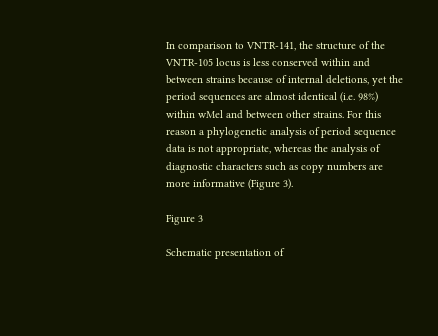In comparison to VNTR-141, the structure of the VNTR-105 locus is less conserved within and between strains because of internal deletions, yet the period sequences are almost identical (i.e. 98%) within wMel and between other strains. For this reason a phylogenetic analysis of period sequence data is not appropriate, whereas the analysis of diagnostic characters such as copy numbers are more informative (Figure 3).

Figure 3

Schematic presentation of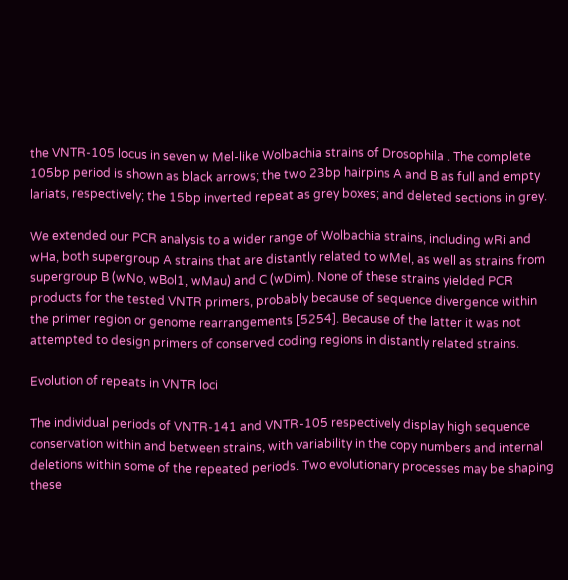the VNTR-105 locus in seven w Mel-like Wolbachia strains of Drosophila . The complete 105bp period is shown as black arrows; the two 23bp hairpins A and B as full and empty lariats, respectively; the 15bp inverted repeat as grey boxes; and deleted sections in grey.

We extended our PCR analysis to a wider range of Wolbachia strains, including wRi and wHa, both supergroup A strains that are distantly related to wMel, as well as strains from supergroup B (wNo, wBol1, wMau) and C (wDim). None of these strains yielded PCR products for the tested VNTR primers, probably because of sequence divergence within the primer region or genome rearrangements [5254]. Because of the latter it was not attempted to design primers of conserved coding regions in distantly related strains.

Evolution of repeats in VNTR loci

The individual periods of VNTR-141 and VNTR-105 respectively display high sequence conservation within and between strains, with variability in the copy numbers and internal deletions within some of the repeated periods. Two evolutionary processes may be shaping these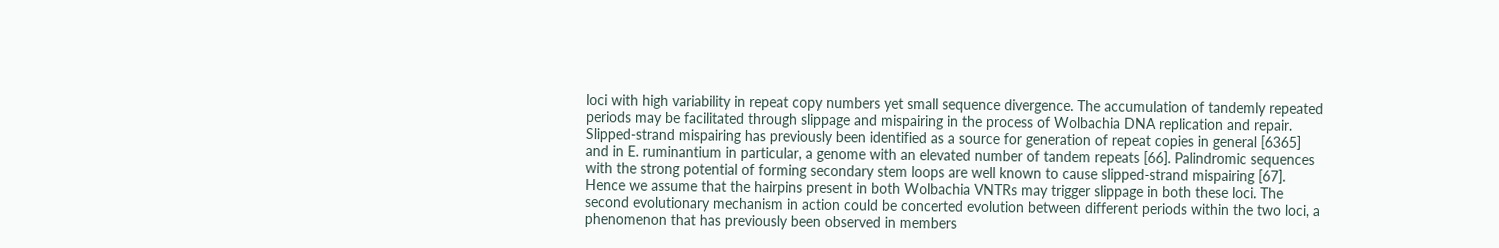loci with high variability in repeat copy numbers yet small sequence divergence. The accumulation of tandemly repeated periods may be facilitated through slippage and mispairing in the process of Wolbachia DNA replication and repair. Slipped-strand mispairing has previously been identified as a source for generation of repeat copies in general [6365] and in E. ruminantium in particular, a genome with an elevated number of tandem repeats [66]. Palindromic sequences with the strong potential of forming secondary stem loops are well known to cause slipped-strand mispairing [67]. Hence we assume that the hairpins present in both Wolbachia VNTRs may trigger slippage in both these loci. The second evolutionary mechanism in action could be concerted evolution between different periods within the two loci, a phenomenon that has previously been observed in members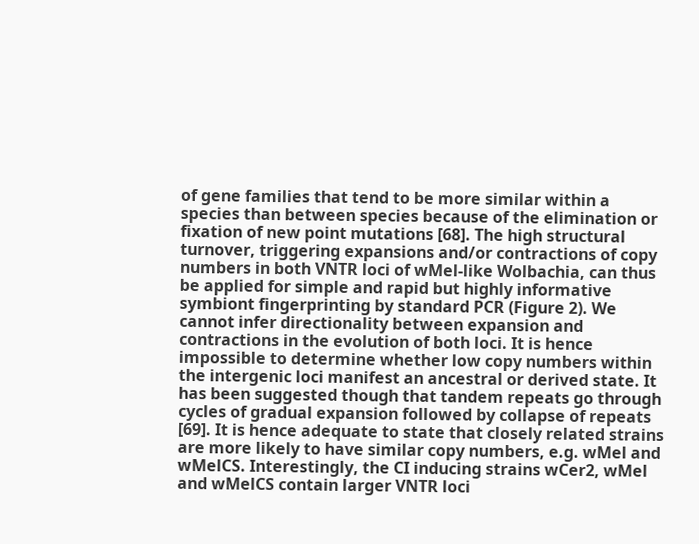of gene families that tend to be more similar within a species than between species because of the elimination or fixation of new point mutations [68]. The high structural turnover, triggering expansions and/or contractions of copy numbers in both VNTR loci of wMel-like Wolbachia, can thus be applied for simple and rapid but highly informative symbiont fingerprinting by standard PCR (Figure 2). We cannot infer directionality between expansion and contractions in the evolution of both loci. It is hence impossible to determine whether low copy numbers within the intergenic loci manifest an ancestral or derived state. It has been suggested though that tandem repeats go through cycles of gradual expansion followed by collapse of repeats [69]. It is hence adequate to state that closely related strains are more likely to have similar copy numbers, e.g. wMel and wMelCS. Interestingly, the CI inducing strains wCer2, wMel and wMelCS contain larger VNTR loci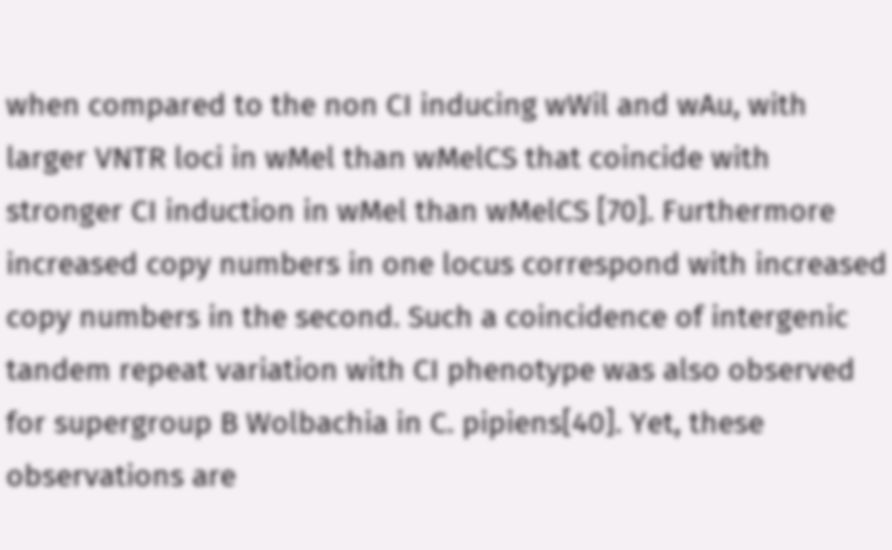when compared to the non CI inducing wWil and wAu, with larger VNTR loci in wMel than wMelCS that coincide with stronger CI induction in wMel than wMelCS [70]. Furthermore increased copy numbers in one locus correspond with increased copy numbers in the second. Such a coincidence of intergenic tandem repeat variation with CI phenotype was also observed for supergroup B Wolbachia in C. pipiens[40]. Yet, these observations are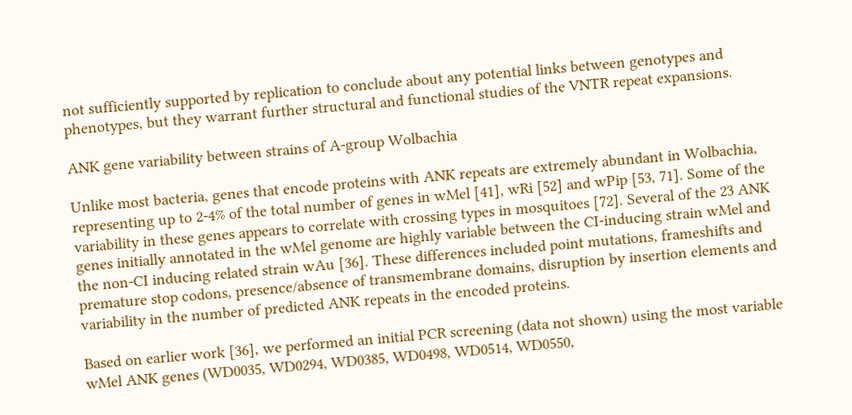not sufficiently supported by replication to conclude about any potential links between genotypes and phenotypes, but they warrant further structural and functional studies of the VNTR repeat expansions.

ANK gene variability between strains of A-group Wolbachia

Unlike most bacteria, genes that encode proteins with ANK repeats are extremely abundant in Wolbachia, representing up to 2-4% of the total number of genes in wMel [41], wRi [52] and wPip [53, 71]. Some of the variability in these genes appears to correlate with crossing types in mosquitoes [72]. Several of the 23 ANK genes initially annotated in the wMel genome are highly variable between the CI-inducing strain wMel and the non-CI inducing related strain wAu [36]. These differences included point mutations, frameshifts and premature stop codons, presence/absence of transmembrane domains, disruption by insertion elements and variability in the number of predicted ANK repeats in the encoded proteins.

Based on earlier work [36], we performed an initial PCR screening (data not shown) using the most variable wMel ANK genes (WD0035, WD0294, WD0385, WD0498, WD0514, WD0550,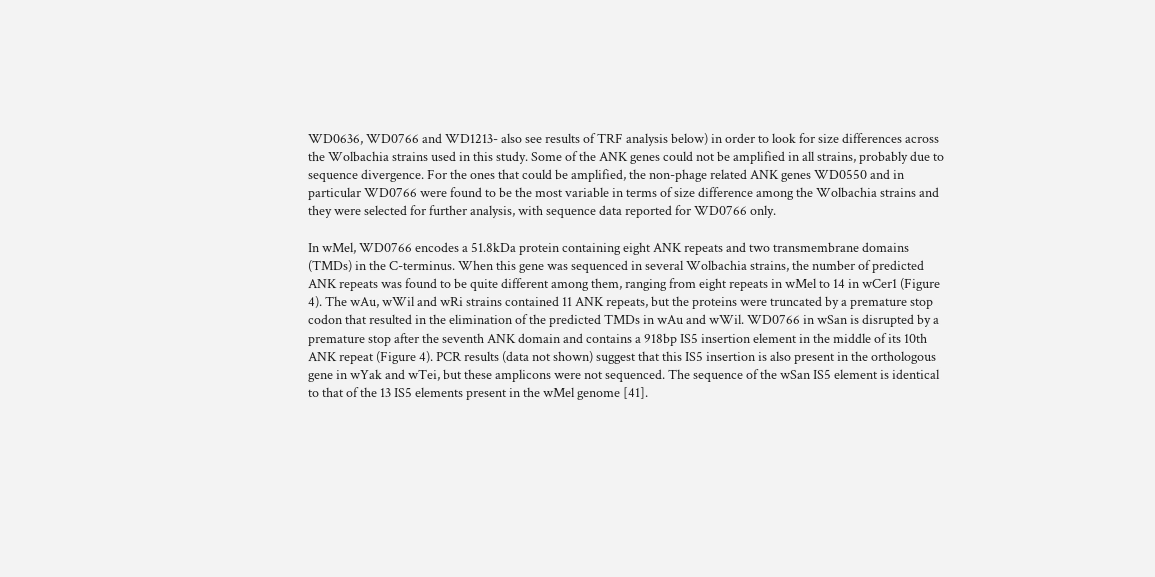WD0636, WD0766 and WD1213- also see results of TRF analysis below) in order to look for size differences across the Wolbachia strains used in this study. Some of the ANK genes could not be amplified in all strains, probably due to sequence divergence. For the ones that could be amplified, the non-phage related ANK genes WD0550 and in particular WD0766 were found to be the most variable in terms of size difference among the Wolbachia strains and they were selected for further analysis, with sequence data reported for WD0766 only.

In wMel, WD0766 encodes a 51.8kDa protein containing eight ANK repeats and two transmembrane domains (TMDs) in the C-terminus. When this gene was sequenced in several Wolbachia strains, the number of predicted ANK repeats was found to be quite different among them, ranging from eight repeats in wMel to 14 in wCer1 (Figure 4). The wAu, wWil and wRi strains contained 11 ANK repeats, but the proteins were truncated by a premature stop codon that resulted in the elimination of the predicted TMDs in wAu and wWil. WD0766 in wSan is disrupted by a premature stop after the seventh ANK domain and contains a 918bp IS5 insertion element in the middle of its 10th ANK repeat (Figure 4). PCR results (data not shown) suggest that this IS5 insertion is also present in the orthologous gene in wYak and wTei, but these amplicons were not sequenced. The sequence of the wSan IS5 element is identical to that of the 13 IS5 elements present in the wMel genome [41].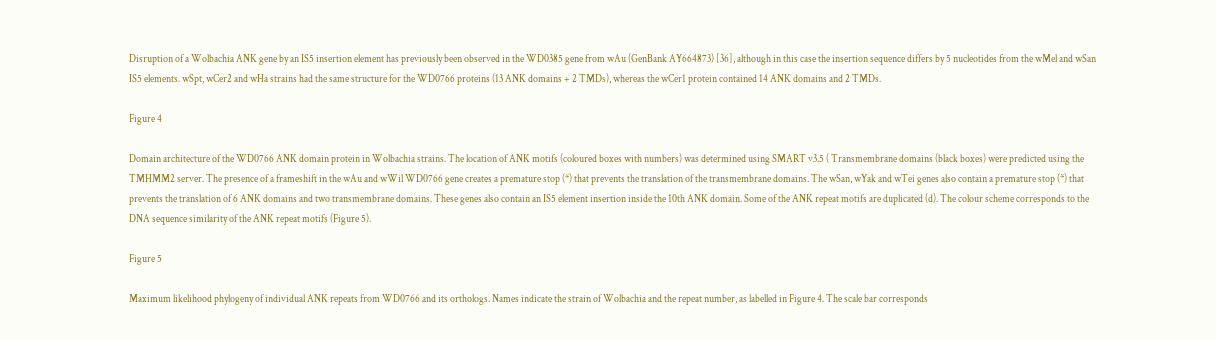Disruption of a Wolbachia ANK gene by an IS5 insertion element has previously been observed in the WD0385 gene from wAu (GenBank AY664873) [36], although in this case the insertion sequence differs by 5 nucleotides from the wMel and wSan IS5 elements. wSpt, wCer2 and wHa strains had the same structure for the WD0766 proteins (13 ANK domains + 2 TMDs), whereas the wCer1 protein contained 14 ANK domains and 2 TMDs.

Figure 4

Domain architecture of the WD0766 ANK domain protein in Wolbachia strains. The location of ANK motifs (coloured boxes with numbers) was determined using SMART v3.5 ( Transmembrane domains (black boxes) were predicted using the TMHMM2 server. The presence of a frameshift in the wAu and wWil WD0766 gene creates a premature stop (*) that prevents the translation of the transmembrane domains. The wSan, wYak and wTei genes also contain a premature stop (*) that prevents the translation of 6 ANK domains and two transmembrane domains. These genes also contain an IS5 element insertion inside the 10th ANK domain. Some of the ANK repeat motifs are duplicated (d). The colour scheme corresponds to the DNA sequence similarity of the ANK repeat motifs (Figure 5).

Figure 5

Maximum likelihood phylogeny of individual ANK repeats from WD0766 and its orthologs. Names indicate the strain of Wolbachia and the repeat number, as labelled in Figure 4. The scale bar corresponds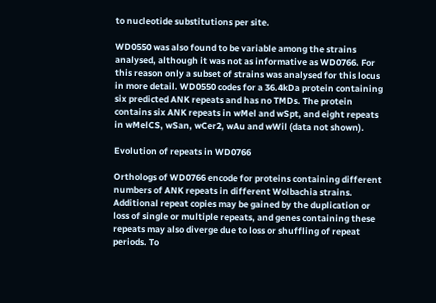to nucleotide substitutions per site.

WD0550 was also found to be variable among the strains analysed, although it was not as informative as WD0766. For this reason only a subset of strains was analysed for this locus in more detail. WD0550 codes for a 36.4kDa protein containing six predicted ANK repeats and has no TMDs. The protein contains six ANK repeats in wMel and wSpt, and eight repeats in wMelCS, wSan, wCer2, wAu and wWil (data not shown).

Evolution of repeats in WD0766

Orthologs of WD0766 encode for proteins containing different numbers of ANK repeats in different Wolbachia strains. Additional repeat copies may be gained by the duplication or loss of single or multiple repeats, and genes containing these repeats may also diverge due to loss or shuffling of repeat periods. To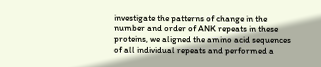investigate the patterns of change in the number and order of ANK repeats in these proteins, we aligned the amino acid sequences of all individual repeats and performed a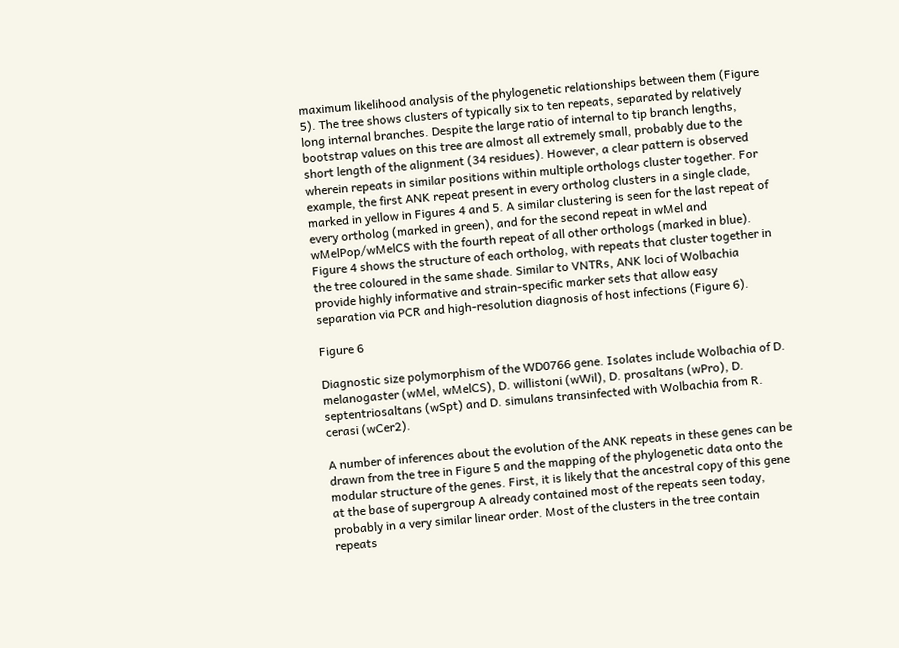maximum likelihood analysis of the phylogenetic relationships between them (Figure 5). The tree shows clusters of typically six to ten repeats, separated by relatively long internal branches. Despite the large ratio of internal to tip branch lengths, bootstrap values on this tree are almost all extremely small, probably due to the short length of the alignment (34 residues). However, a clear pattern is observed wherein repeats in similar positions within multiple orthologs cluster together. For example, the first ANK repeat present in every ortholog clusters in a single clade, marked in yellow in Figures 4 and 5. A similar clustering is seen for the last repeat of every ortholog (marked in green), and for the second repeat in wMel and wMelPop/wMelCS with the fourth repeat of all other orthologs (marked in blue). Figure 4 shows the structure of each ortholog, with repeats that cluster together in the tree coloured in the same shade. Similar to VNTRs, ANK loci of Wolbachia provide highly informative and strain-specific marker sets that allow easy separation via PCR and high-resolution diagnosis of host infections (Figure 6).

Figure 6

Diagnostic size polymorphism of the WD0766 gene. Isolates include Wolbachia of D. melanogaster (wMel, wMelCS), D. willistoni (wWil), D. prosaltans (wPro), D. septentriosaltans (wSpt) and D. simulans transinfected with Wolbachia from R. cerasi (wCer2).

A number of inferences about the evolution of the ANK repeats in these genes can be drawn from the tree in Figure 5 and the mapping of the phylogenetic data onto the modular structure of the genes. First, it is likely that the ancestral copy of this gene at the base of supergroup A already contained most of the repeats seen today, probably in a very similar linear order. Most of the clusters in the tree contain repeats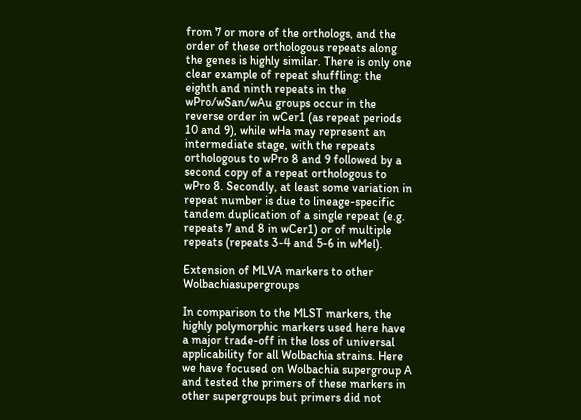from 7 or more of the orthologs, and the order of these orthologous repeats along the genes is highly similar. There is only one clear example of repeat shuffling: the eighth and ninth repeats in the wPro/wSan/wAu groups occur in the reverse order in wCer1 (as repeat periods 10 and 9), while wHa may represent an intermediate stage, with the repeats orthologous to wPro 8 and 9 followed by a second copy of a repeat orthologous to wPro 8. Secondly, at least some variation in repeat number is due to lineage-specific tandem duplication of a single repeat (e.g. repeats 7 and 8 in wCer1) or of multiple repeats (repeats 3-4 and 5-6 in wMel).

Extension of MLVA markers to other Wolbachiasupergroups

In comparison to the MLST markers, the highly polymorphic markers used here have a major trade-off in the loss of universal applicability for all Wolbachia strains. Here we have focused on Wolbachia supergroup A and tested the primers of these markers in other supergroups but primers did not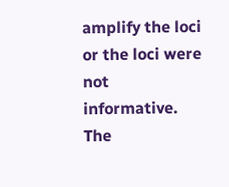amplify the loci or the loci were not informative. The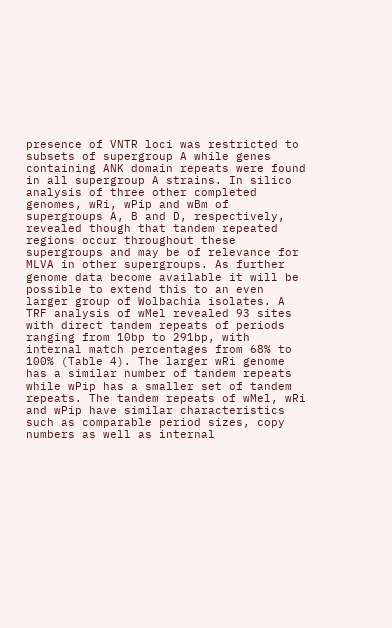presence of VNTR loci was restricted to subsets of supergroup A while genes containing ANK domain repeats were found in all supergroup A strains. In silico analysis of three other completed genomes, wRi, wPip and wBm of supergroups A, B and D, respectively, revealed though that tandem repeated regions occur throughout these supergroups and may be of relevance for MLVA in other supergroups. As further genome data become available it will be possible to extend this to an even larger group of Wolbachia isolates. A TRF analysis of wMel revealed 93 sites with direct tandem repeats of periods ranging from 10bp to 291bp, with internal match percentages from 68% to 100% (Table 4). The larger wRi genome has a similar number of tandem repeats while wPip has a smaller set of tandem repeats. The tandem repeats of wMel, wRi and wPip have similar characteristics such as comparable period sizes, copy numbers as well as internal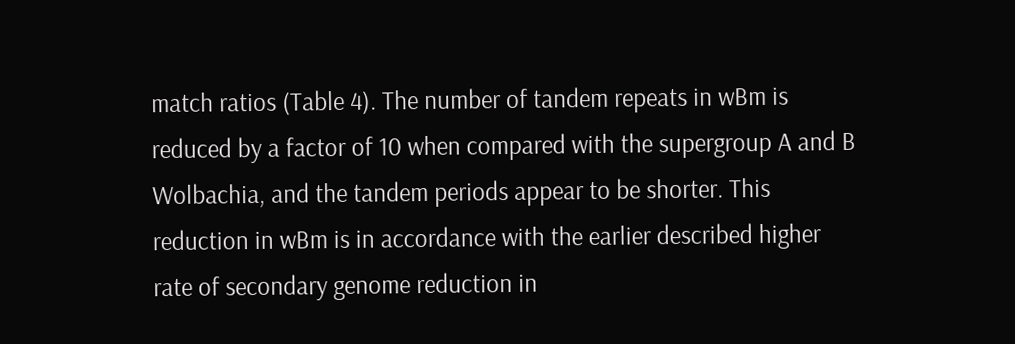match ratios (Table 4). The number of tandem repeats in wBm is reduced by a factor of 10 when compared with the supergroup A and B Wolbachia, and the tandem periods appear to be shorter. This reduction in wBm is in accordance with the earlier described higher rate of secondary genome reduction in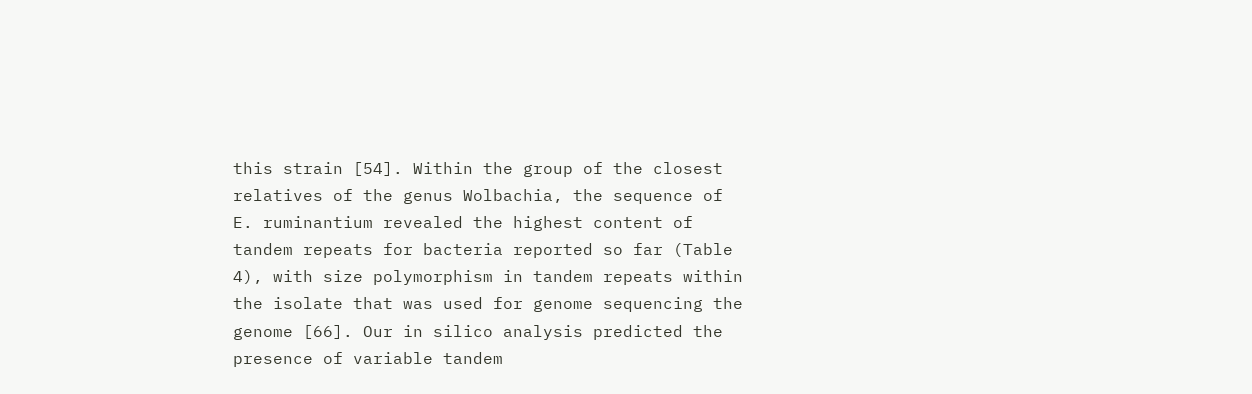this strain [54]. Within the group of the closest relatives of the genus Wolbachia, the sequence of E. ruminantium revealed the highest content of tandem repeats for bacteria reported so far (Table 4), with size polymorphism in tandem repeats within the isolate that was used for genome sequencing the genome [66]. Our in silico analysis predicted the presence of variable tandem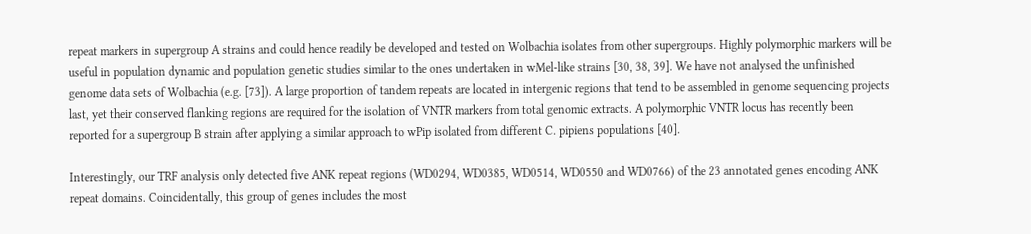repeat markers in supergroup A strains and could hence readily be developed and tested on Wolbachia isolates from other supergroups. Highly polymorphic markers will be useful in population dynamic and population genetic studies similar to the ones undertaken in wMel-like strains [30, 38, 39]. We have not analysed the unfinished genome data sets of Wolbachia (e.g. [73]). A large proportion of tandem repeats are located in intergenic regions that tend to be assembled in genome sequencing projects last, yet their conserved flanking regions are required for the isolation of VNTR markers from total genomic extracts. A polymorphic VNTR locus has recently been reported for a supergroup B strain after applying a similar approach to wPip isolated from different C. pipiens populations [40].

Interestingly, our TRF analysis only detected five ANK repeat regions (WD0294, WD0385, WD0514, WD0550 and WD0766) of the 23 annotated genes encoding ANK repeat domains. Coincidentally, this group of genes includes the most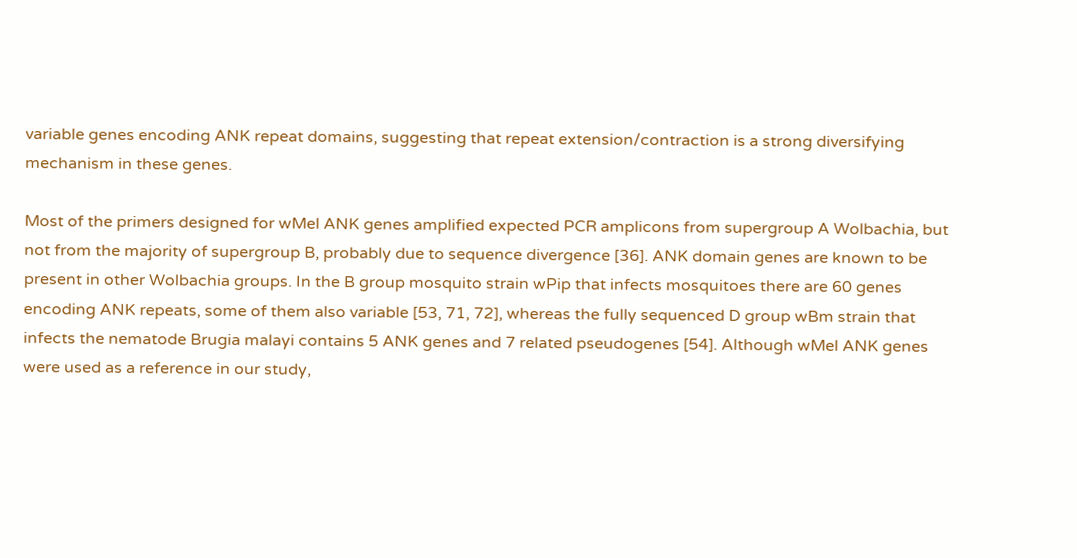variable genes encoding ANK repeat domains, suggesting that repeat extension/contraction is a strong diversifying mechanism in these genes.

Most of the primers designed for wMel ANK genes amplified expected PCR amplicons from supergroup A Wolbachia, but not from the majority of supergroup B, probably due to sequence divergence [36]. ANK domain genes are known to be present in other Wolbachia groups. In the B group mosquito strain wPip that infects mosquitoes there are 60 genes encoding ANK repeats, some of them also variable [53, 71, 72], whereas the fully sequenced D group wBm strain that infects the nematode Brugia malayi contains 5 ANK genes and 7 related pseudogenes [54]. Although wMel ANK genes were used as a reference in our study,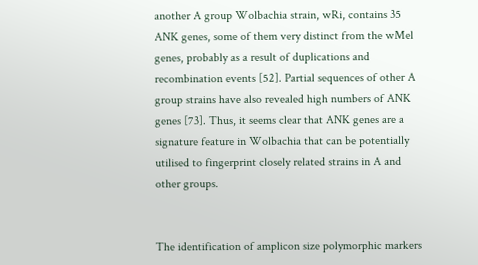another A group Wolbachia strain, wRi, contains 35 ANK genes, some of them very distinct from the wMel genes, probably as a result of duplications and recombination events [52]. Partial sequences of other A group strains have also revealed high numbers of ANK genes [73]. Thus, it seems clear that ANK genes are a signature feature in Wolbachia that can be potentially utilised to fingerprint closely related strains in A and other groups.


The identification of amplicon size polymorphic markers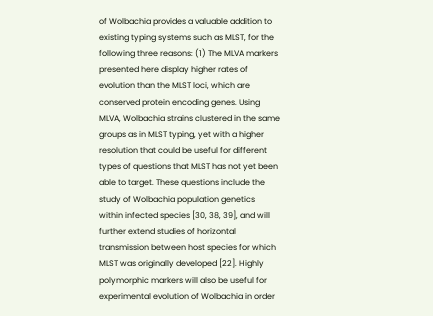of Wolbachia provides a valuable addition to existing typing systems such as MLST, for the following three reasons: (1) The MLVA markers presented here display higher rates of evolution than the MLST loci, which are conserved protein encoding genes. Using MLVA, Wolbachia strains clustered in the same groups as in MLST typing, yet with a higher resolution that could be useful for different types of questions that MLST has not yet been able to target. These questions include the study of Wolbachia population genetics within infected species [30, 38, 39], and will further extend studies of horizontal transmission between host species for which MLST was originally developed [22]. Highly polymorphic markers will also be useful for experimental evolution of Wolbachia in order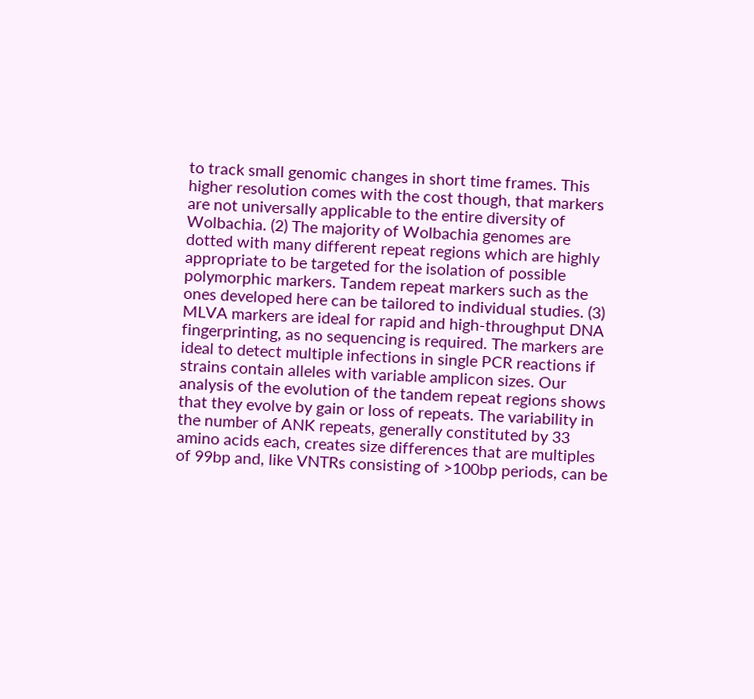to track small genomic changes in short time frames. This higher resolution comes with the cost though, that markers are not universally applicable to the entire diversity of Wolbachia. (2) The majority of Wolbachia genomes are dotted with many different repeat regions which are highly appropriate to be targeted for the isolation of possible polymorphic markers. Tandem repeat markers such as the ones developed here can be tailored to individual studies. (3) MLVA markers are ideal for rapid and high-throughput DNA fingerprinting, as no sequencing is required. The markers are ideal to detect multiple infections in single PCR reactions if strains contain alleles with variable amplicon sizes. Our analysis of the evolution of the tandem repeat regions shows that they evolve by gain or loss of repeats. The variability in the number of ANK repeats, generally constituted by 33 amino acids each, creates size differences that are multiples of 99bp and, like VNTRs consisting of >100bp periods, can be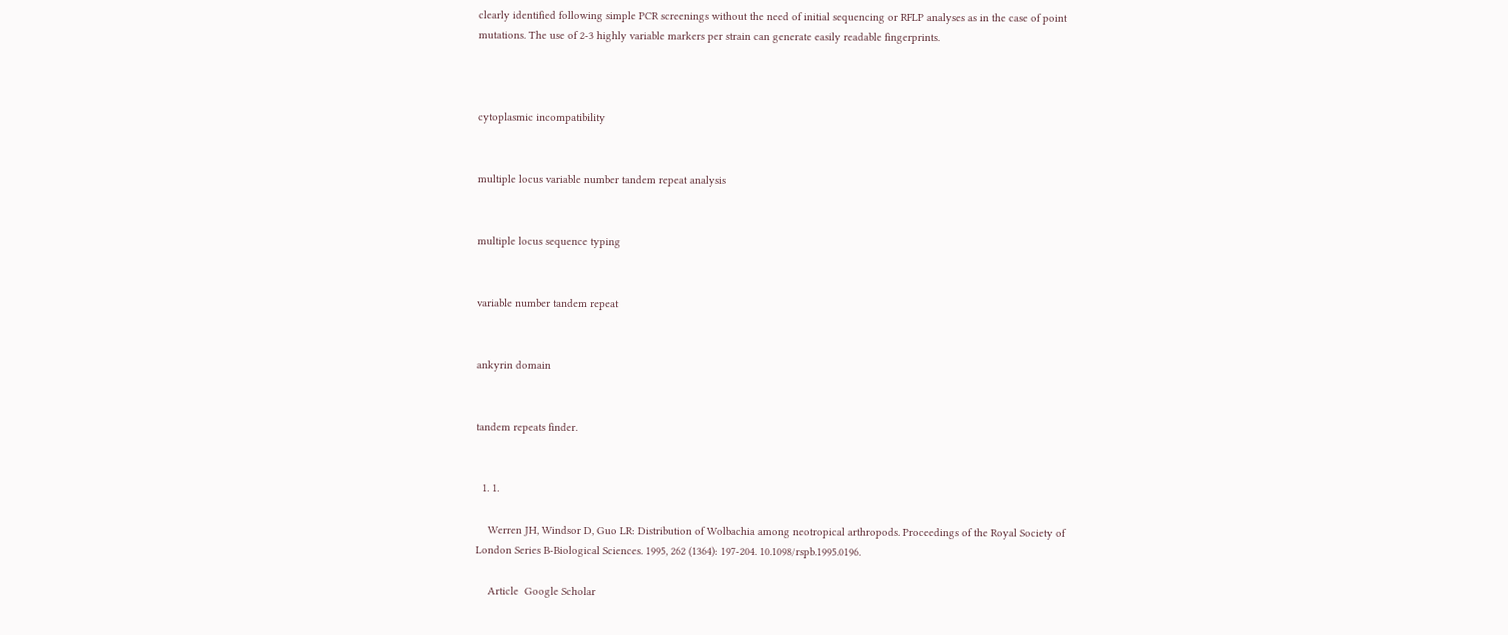clearly identified following simple PCR screenings without the need of initial sequencing or RFLP analyses as in the case of point mutations. The use of 2-3 highly variable markers per strain can generate easily readable fingerprints.



cytoplasmic incompatibility


multiple locus variable number tandem repeat analysis


multiple locus sequence typing


variable number tandem repeat


ankyrin domain


tandem repeats finder.


  1. 1.

    Werren JH, Windsor D, Guo LR: Distribution of Wolbachia among neotropical arthropods. Proceedings of the Royal Society of London Series B-Biological Sciences. 1995, 262 (1364): 197-204. 10.1098/rspb.1995.0196.

    Article  Google Scholar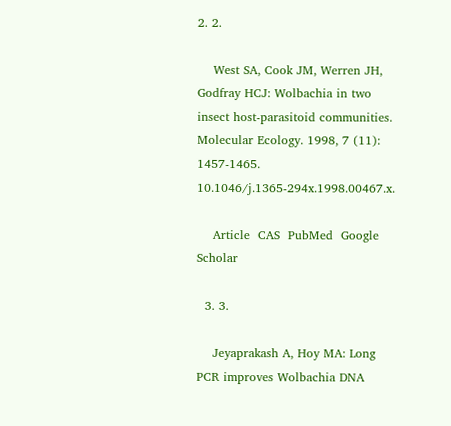2. 2.

    West SA, Cook JM, Werren JH, Godfray HCJ: Wolbachia in two insect host-parasitoid communities. Molecular Ecology. 1998, 7 (11): 1457-1465. 10.1046/j.1365-294x.1998.00467.x.

    Article  CAS  PubMed  Google Scholar

  3. 3.

    Jeyaprakash A, Hoy MA: Long PCR improves Wolbachia DNA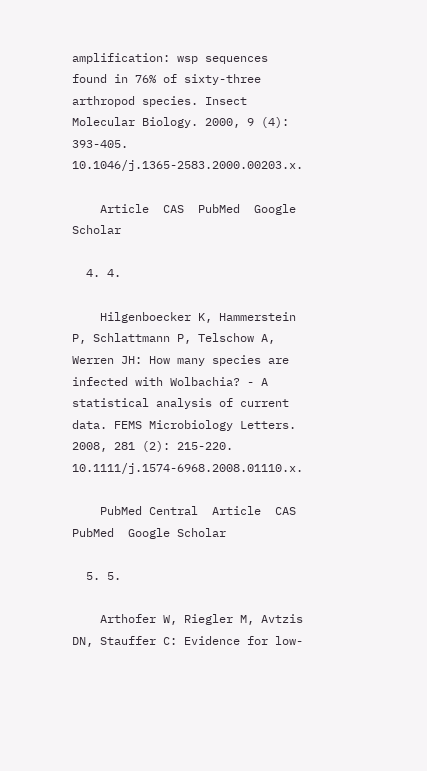amplification: wsp sequences found in 76% of sixty-three arthropod species. Insect Molecular Biology. 2000, 9 (4): 393-405. 10.1046/j.1365-2583.2000.00203.x.

    Article  CAS  PubMed  Google Scholar

  4. 4.

    Hilgenboecker K, Hammerstein P, Schlattmann P, Telschow A, Werren JH: How many species are infected with Wolbachia? - A statistical analysis of current data. FEMS Microbiology Letters. 2008, 281 (2): 215-220. 10.1111/j.1574-6968.2008.01110.x.

    PubMed Central  Article  CAS  PubMed  Google Scholar

  5. 5.

    Arthofer W, Riegler M, Avtzis DN, Stauffer C: Evidence for low-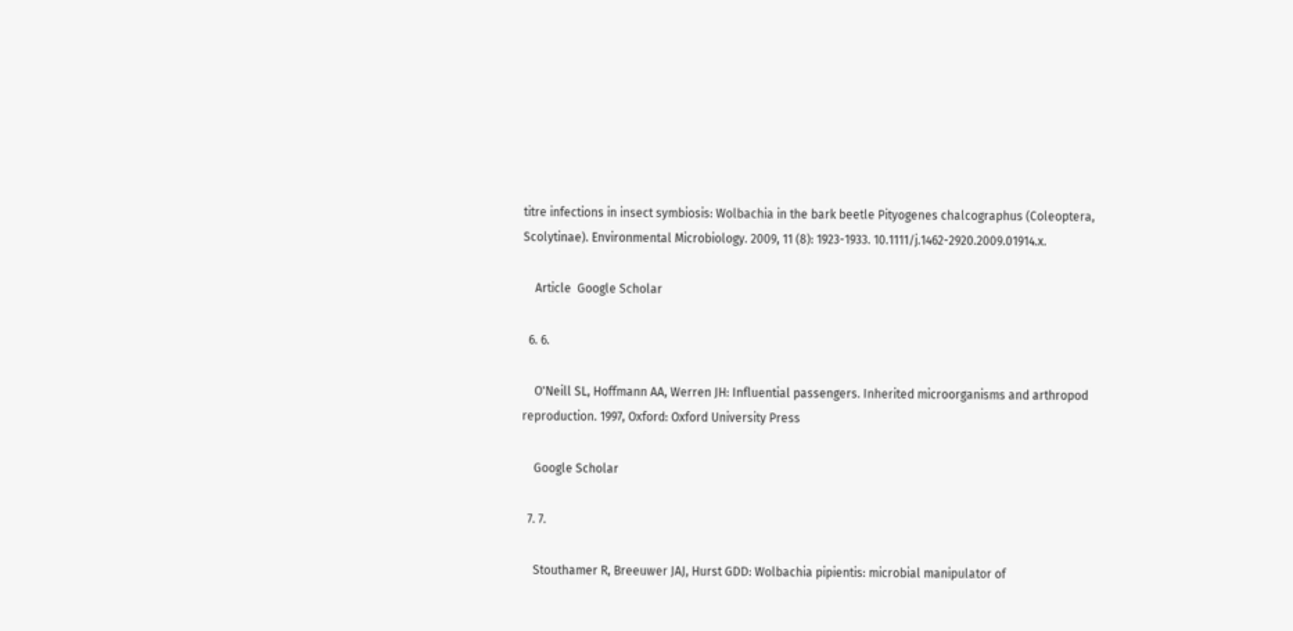titre infections in insect symbiosis: Wolbachia in the bark beetle Pityogenes chalcographus (Coleoptera, Scolytinae). Environmental Microbiology. 2009, 11 (8): 1923-1933. 10.1111/j.1462-2920.2009.01914.x.

    Article  Google Scholar

  6. 6.

    O'Neill SL, Hoffmann AA, Werren JH: Influential passengers. Inherited microorganisms and arthropod reproduction. 1997, Oxford: Oxford University Press

    Google Scholar

  7. 7.

    Stouthamer R, Breeuwer JAJ, Hurst GDD: Wolbachia pipientis: microbial manipulator of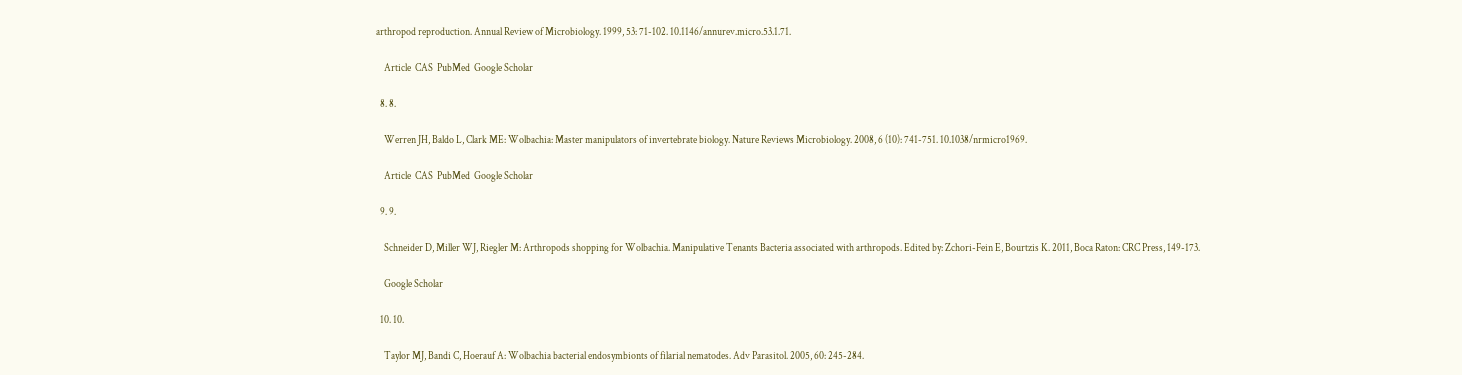arthropod reproduction. Annual Review of Microbiology. 1999, 53: 71-102. 10.1146/annurev.micro.53.1.71.

    Article  CAS  PubMed  Google Scholar

  8. 8.

    Werren JH, Baldo L, Clark ME: Wolbachia: Master manipulators of invertebrate biology. Nature Reviews Microbiology. 2008, 6 (10): 741-751. 10.1038/nrmicro1969.

    Article  CAS  PubMed  Google Scholar

  9. 9.

    Schneider D, Miller WJ, Riegler M: Arthropods shopping for Wolbachia. Manipulative Tenants Bacteria associated with arthropods. Edited by: Zchori-Fein E, Bourtzis K. 2011, Boca Raton: CRC Press, 149-173.

    Google Scholar

  10. 10.

    Taylor MJ, Bandi C, Hoerauf A: Wolbachia bacterial endosymbionts of filarial nematodes. Adv Parasitol. 2005, 60: 245-284.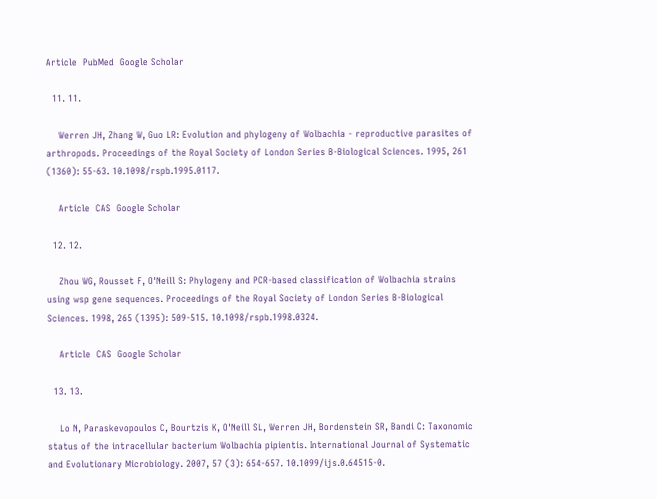Article  PubMed  Google Scholar

  11. 11.

    Werren JH, Zhang W, Guo LR: Evolution and phylogeny of Wolbachia - reproductive parasites of arthropods. Proceedings of the Royal Society of London Series B-Biological Sciences. 1995, 261 (1360): 55-63. 10.1098/rspb.1995.0117.

    Article  CAS  Google Scholar

  12. 12.

    Zhou WG, Rousset F, O'Neill S: Phylogeny and PCR-based classification of Wolbachia strains using wsp gene sequences. Proceedings of the Royal Society of London Series B-Biological Sciences. 1998, 265 (1395): 509-515. 10.1098/rspb.1998.0324.

    Article  CAS  Google Scholar

  13. 13.

    Lo N, Paraskevopoulos C, Bourtzis K, O'Neill SL, Werren JH, Bordenstein SR, Bandi C: Taxonomic status of the intracellular bacterium Wolbachia pipientis. International Journal of Systematic and Evolutionary Microbiology. 2007, 57 (3): 654-657. 10.1099/ijs.0.64515-0.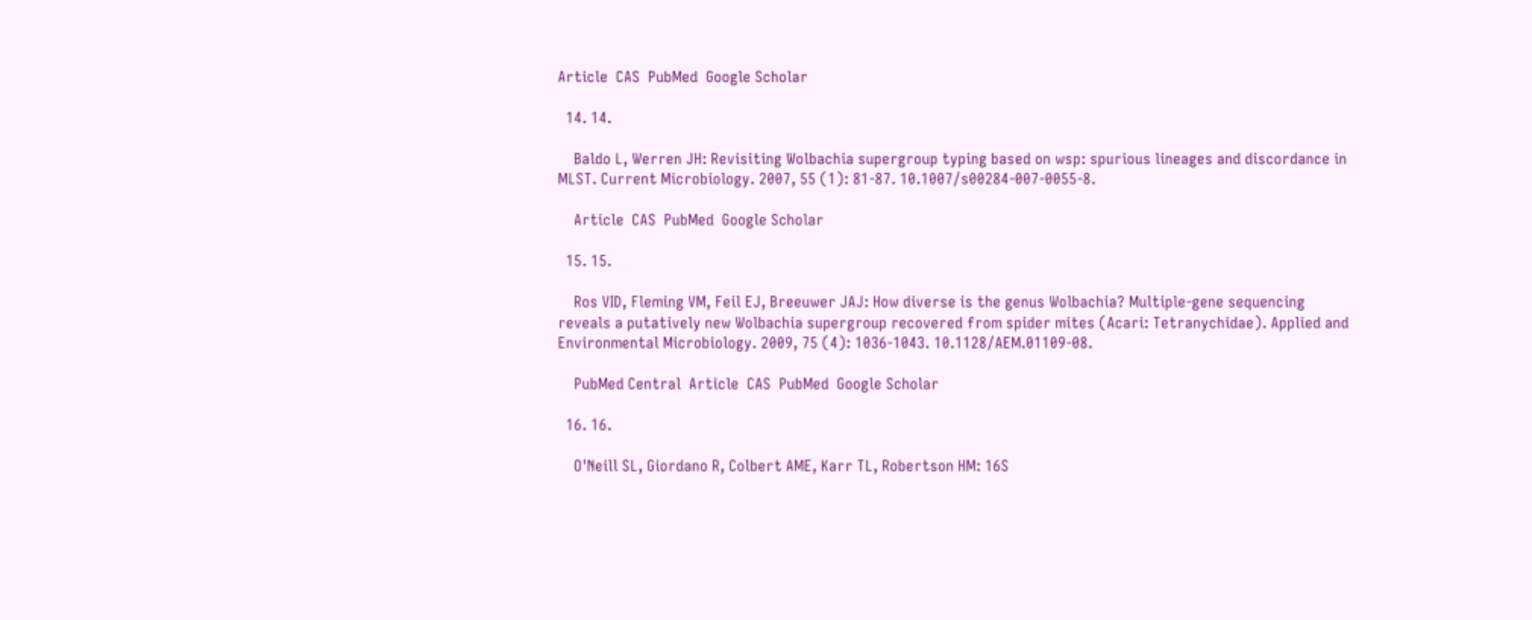Article  CAS  PubMed  Google Scholar

  14. 14.

    Baldo L, Werren JH: Revisiting Wolbachia supergroup typing based on wsp: spurious lineages and discordance in MLST. Current Microbiology. 2007, 55 (1): 81-87. 10.1007/s00284-007-0055-8.

    Article  CAS  PubMed  Google Scholar

  15. 15.

    Ros VID, Fleming VM, Feil EJ, Breeuwer JAJ: How diverse is the genus Wolbachia? Multiple-gene sequencing reveals a putatively new Wolbachia supergroup recovered from spider mites (Acari: Tetranychidae). Applied and Environmental Microbiology. 2009, 75 (4): 1036-1043. 10.1128/AEM.01109-08.

    PubMed Central  Article  CAS  PubMed  Google Scholar

  16. 16.

    O'Neill SL, Giordano R, Colbert AME, Karr TL, Robertson HM: 16S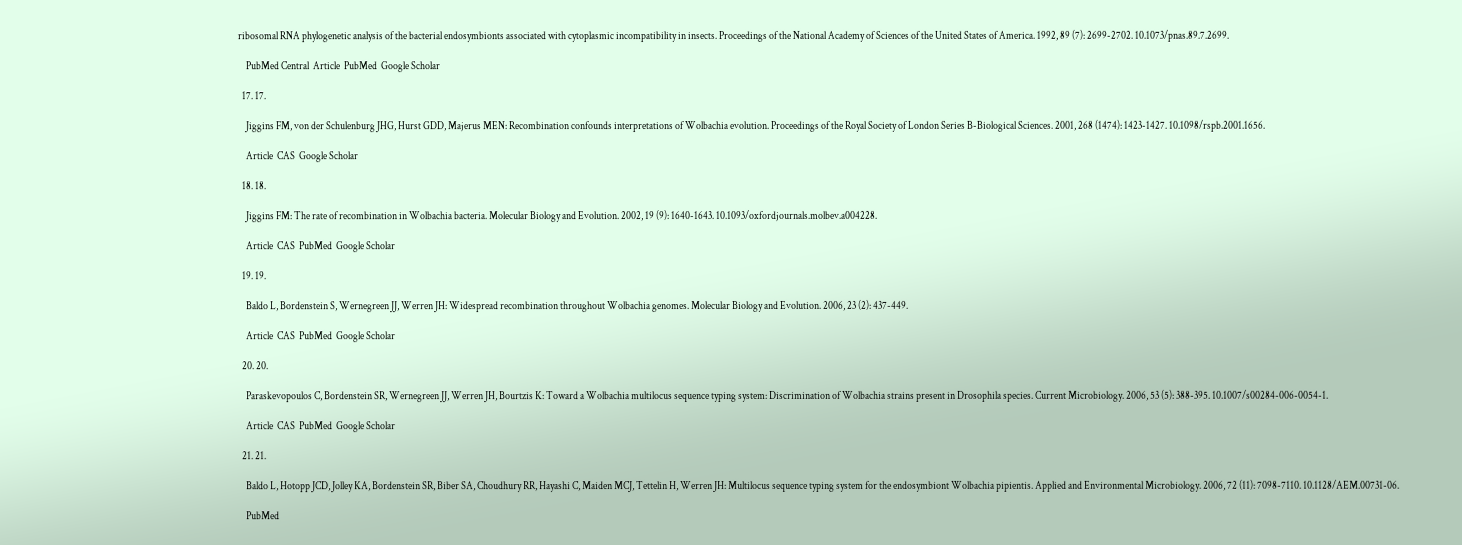ribosomal RNA phylogenetic analysis of the bacterial endosymbionts associated with cytoplasmic incompatibility in insects. Proceedings of the National Academy of Sciences of the United States of America. 1992, 89 (7): 2699-2702. 10.1073/pnas.89.7.2699.

    PubMed Central  Article  PubMed  Google Scholar

  17. 17.

    Jiggins FM, von der Schulenburg JHG, Hurst GDD, Majerus MEN: Recombination confounds interpretations of Wolbachia evolution. Proceedings of the Royal Society of London Series B-Biological Sciences. 2001, 268 (1474): 1423-1427. 10.1098/rspb.2001.1656.

    Article  CAS  Google Scholar

  18. 18.

    Jiggins FM: The rate of recombination in Wolbachia bacteria. Molecular Biology and Evolution. 2002, 19 (9): 1640-1643. 10.1093/oxfordjournals.molbev.a004228.

    Article  CAS  PubMed  Google Scholar

  19. 19.

    Baldo L, Bordenstein S, Wernegreen JJ, Werren JH: Widespread recombination throughout Wolbachia genomes. Molecular Biology and Evolution. 2006, 23 (2): 437-449.

    Article  CAS  PubMed  Google Scholar

  20. 20.

    Paraskevopoulos C, Bordenstein SR, Wernegreen JJ, Werren JH, Bourtzis K: Toward a Wolbachia multilocus sequence typing system: Discrimination of Wolbachia strains present in Drosophila species. Current Microbiology. 2006, 53 (5): 388-395. 10.1007/s00284-006-0054-1.

    Article  CAS  PubMed  Google Scholar

  21. 21.

    Baldo L, Hotopp JCD, Jolley KA, Bordenstein SR, Biber SA, Choudhury RR, Hayashi C, Maiden MCJ, Tettelin H, Werren JH: Multilocus sequence typing system for the endosymbiont Wolbachia pipientis. Applied and Environmental Microbiology. 2006, 72 (11): 7098-7110. 10.1128/AEM.00731-06.

    PubMed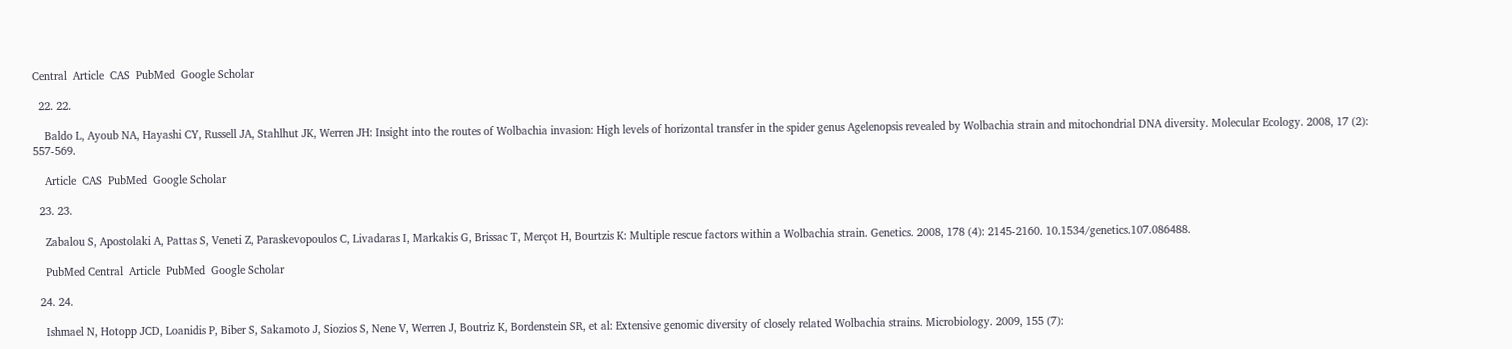Central  Article  CAS  PubMed  Google Scholar

  22. 22.

    Baldo L, Ayoub NA, Hayashi CY, Russell JA, Stahlhut JK, Werren JH: Insight into the routes of Wolbachia invasion: High levels of horizontal transfer in the spider genus Agelenopsis revealed by Wolbachia strain and mitochondrial DNA diversity. Molecular Ecology. 2008, 17 (2): 557-569.

    Article  CAS  PubMed  Google Scholar

  23. 23.

    Zabalou S, Apostolaki A, Pattas S, Veneti Z, Paraskevopoulos C, Livadaras I, Markakis G, Brissac T, Merçot H, Bourtzis K: Multiple rescue factors within a Wolbachia strain. Genetics. 2008, 178 (4): 2145-2160. 10.1534/genetics.107.086488.

    PubMed Central  Article  PubMed  Google Scholar

  24. 24.

    Ishmael N, Hotopp JCD, Loanidis P, Biber S, Sakamoto J, Siozios S, Nene V, Werren J, Boutriz K, Bordenstein SR, et al: Extensive genomic diversity of closely related Wolbachia strains. Microbiology. 2009, 155 (7):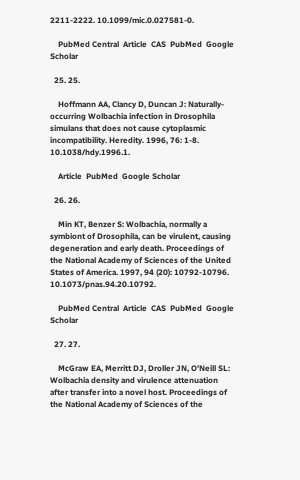2211-2222. 10.1099/mic.0.027581-0.

    PubMed Central  Article  CAS  PubMed  Google Scholar

  25. 25.

    Hoffmann AA, Clancy D, Duncan J: Naturally-occurring Wolbachia infection in Drosophila simulans that does not cause cytoplasmic incompatibility. Heredity. 1996, 76: 1-8. 10.1038/hdy.1996.1.

    Article  PubMed  Google Scholar

  26. 26.

    Min KT, Benzer S: Wolbachia, normally a symbiont of Drosophila, can be virulent, causing degeneration and early death. Proceedings of the National Academy of Sciences of the United States of America. 1997, 94 (20): 10792-10796. 10.1073/pnas.94.20.10792.

    PubMed Central  Article  CAS  PubMed  Google Scholar

  27. 27.

    McGraw EA, Merritt DJ, Droller JN, O'Neill SL: Wolbachia density and virulence attenuation after transfer into a novel host. Proceedings of the National Academy of Sciences of the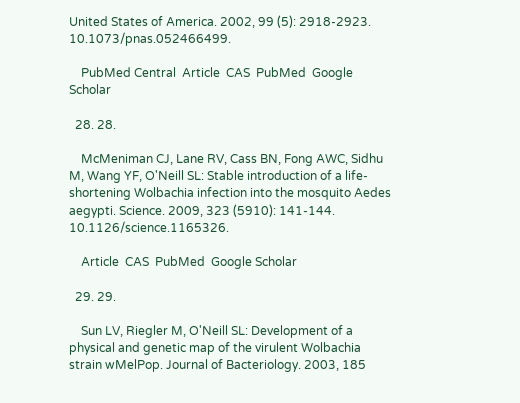United States of America. 2002, 99 (5): 2918-2923. 10.1073/pnas.052466499.

    PubMed Central  Article  CAS  PubMed  Google Scholar

  28. 28.

    McMeniman CJ, Lane RV, Cass BN, Fong AWC, Sidhu M, Wang YF, O'Neill SL: Stable introduction of a life-shortening Wolbachia infection into the mosquito Aedes aegypti. Science. 2009, 323 (5910): 141-144. 10.1126/science.1165326.

    Article  CAS  PubMed  Google Scholar

  29. 29.

    Sun LV, Riegler M, O'Neill SL: Development of a physical and genetic map of the virulent Wolbachia strain wMelPop. Journal of Bacteriology. 2003, 185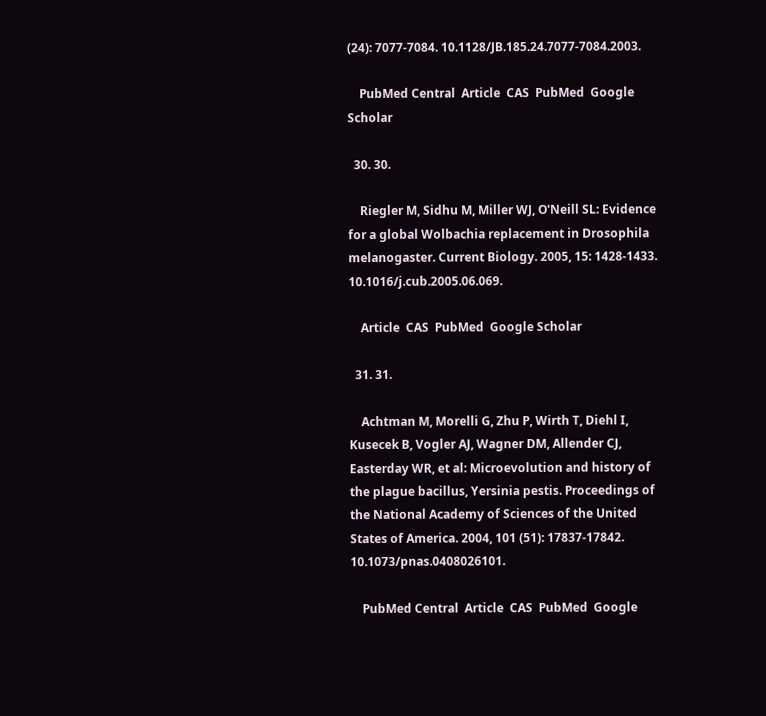(24): 7077-7084. 10.1128/JB.185.24.7077-7084.2003.

    PubMed Central  Article  CAS  PubMed  Google Scholar

  30. 30.

    Riegler M, Sidhu M, Miller WJ, O'Neill SL: Evidence for a global Wolbachia replacement in Drosophila melanogaster. Current Biology. 2005, 15: 1428-1433. 10.1016/j.cub.2005.06.069.

    Article  CAS  PubMed  Google Scholar

  31. 31.

    Achtman M, Morelli G, Zhu P, Wirth T, Diehl I, Kusecek B, Vogler AJ, Wagner DM, Allender CJ, Easterday WR, et al: Microevolution and history of the plague bacillus, Yersinia pestis. Proceedings of the National Academy of Sciences of the United States of America. 2004, 101 (51): 17837-17842. 10.1073/pnas.0408026101.

    PubMed Central  Article  CAS  PubMed  Google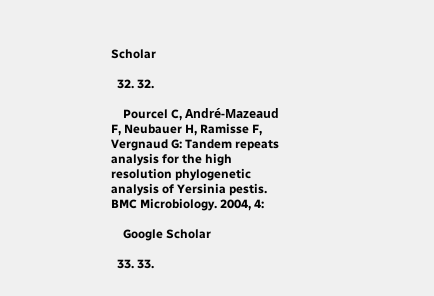Scholar

  32. 32.

    Pourcel C, André-Mazeaud F, Neubauer H, Ramisse F, Vergnaud G: Tandem repeats analysis for the high resolution phylogenetic analysis of Yersinia pestis. BMC Microbiology. 2004, 4:

    Google Scholar

  33. 33.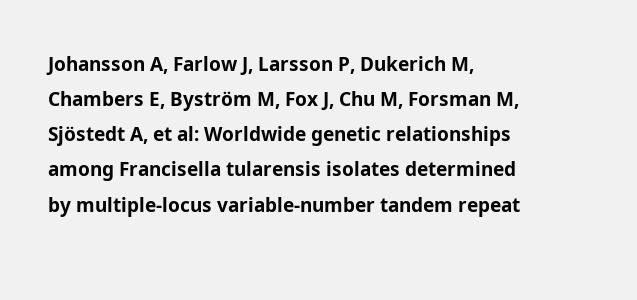Johansson A, Farlow J, Larsson P, Dukerich M, Chambers E, Byström M, Fox J, Chu M, Forsman M, Sjöstedt A, et al: Worldwide genetic relationships among Francisella tularensis isolates determined by multiple-locus variable-number tandem repeat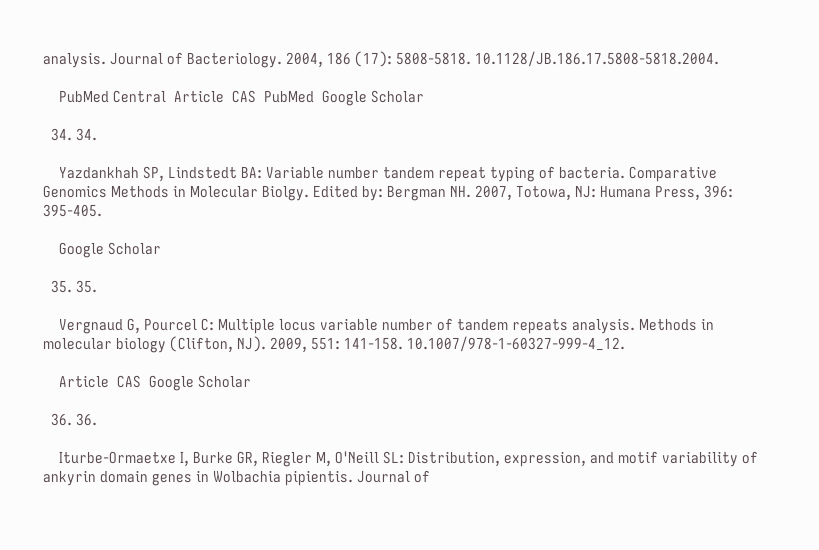analysis. Journal of Bacteriology. 2004, 186 (17): 5808-5818. 10.1128/JB.186.17.5808-5818.2004.

    PubMed Central  Article  CAS  PubMed  Google Scholar

  34. 34.

    Yazdankhah SP, Lindstedt BA: Variable number tandem repeat typing of bacteria. Comparative Genomics Methods in Molecular Biolgy. Edited by: Bergman NH. 2007, Totowa, NJ: Humana Press, 396: 395-405.

    Google Scholar

  35. 35.

    Vergnaud G, Pourcel C: Multiple locus variable number of tandem repeats analysis. Methods in molecular biology (Clifton, NJ). 2009, 551: 141-158. 10.1007/978-1-60327-999-4_12.

    Article  CAS  Google Scholar

  36. 36.

    Iturbe-Ormaetxe I, Burke GR, Riegler M, O'Neill SL: Distribution, expression, and motif variability of ankyrin domain genes in Wolbachia pipientis. Journal of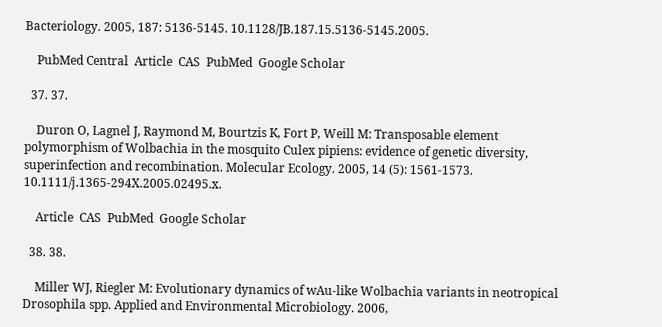Bacteriology. 2005, 187: 5136-5145. 10.1128/JB.187.15.5136-5145.2005.

    PubMed Central  Article  CAS  PubMed  Google Scholar

  37. 37.

    Duron O, Lagnel J, Raymond M, Bourtzis K, Fort P, Weill M: Transposable element polymorphism of Wolbachia in the mosquito Culex pipiens: evidence of genetic diversity, superinfection and recombination. Molecular Ecology. 2005, 14 (5): 1561-1573. 10.1111/j.1365-294X.2005.02495.x.

    Article  CAS  PubMed  Google Scholar

  38. 38.

    Miller WJ, Riegler M: Evolutionary dynamics of wAu-like Wolbachia variants in neotropical Drosophila spp. Applied and Environmental Microbiology. 2006,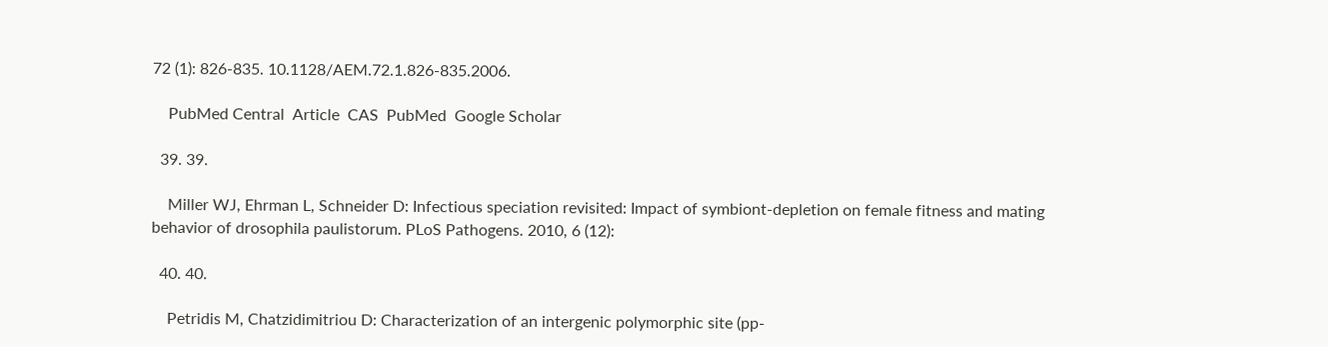72 (1): 826-835. 10.1128/AEM.72.1.826-835.2006.

    PubMed Central  Article  CAS  PubMed  Google Scholar

  39. 39.

    Miller WJ, Ehrman L, Schneider D: Infectious speciation revisited: Impact of symbiont-depletion on female fitness and mating behavior of drosophila paulistorum. PLoS Pathogens. 2010, 6 (12):

  40. 40.

    Petridis M, Chatzidimitriou D: Characterization of an intergenic polymorphic site (pp-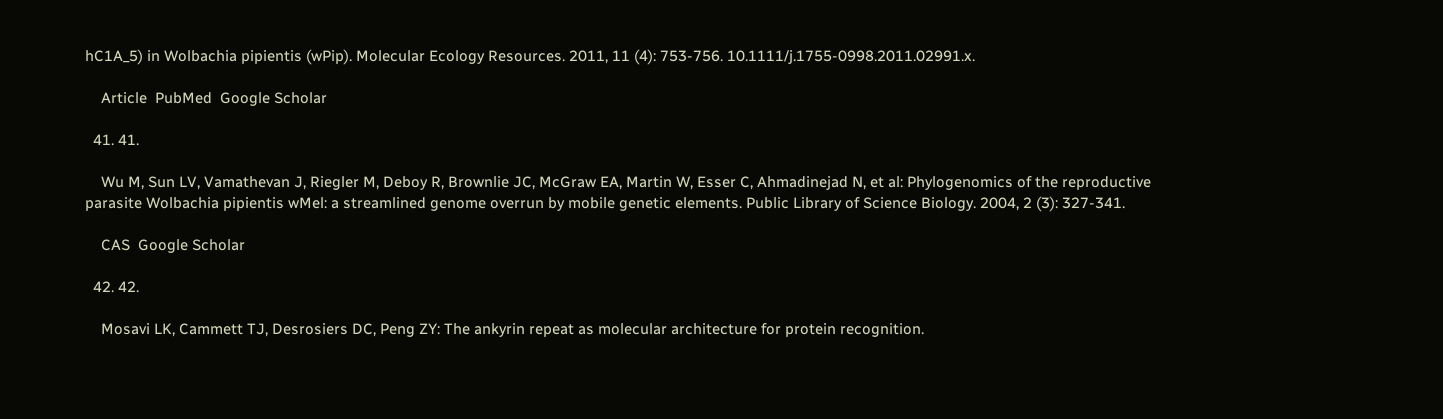hC1A_5) in Wolbachia pipientis (wPip). Molecular Ecology Resources. 2011, 11 (4): 753-756. 10.1111/j.1755-0998.2011.02991.x.

    Article  PubMed  Google Scholar

  41. 41.

    Wu M, Sun LV, Vamathevan J, Riegler M, Deboy R, Brownlie JC, McGraw EA, Martin W, Esser C, Ahmadinejad N, et al: Phylogenomics of the reproductive parasite Wolbachia pipientis wMel: a streamlined genome overrun by mobile genetic elements. Public Library of Science Biology. 2004, 2 (3): 327-341.

    CAS  Google Scholar

  42. 42.

    Mosavi LK, Cammett TJ, Desrosiers DC, Peng ZY: The ankyrin repeat as molecular architecture for protein recognition.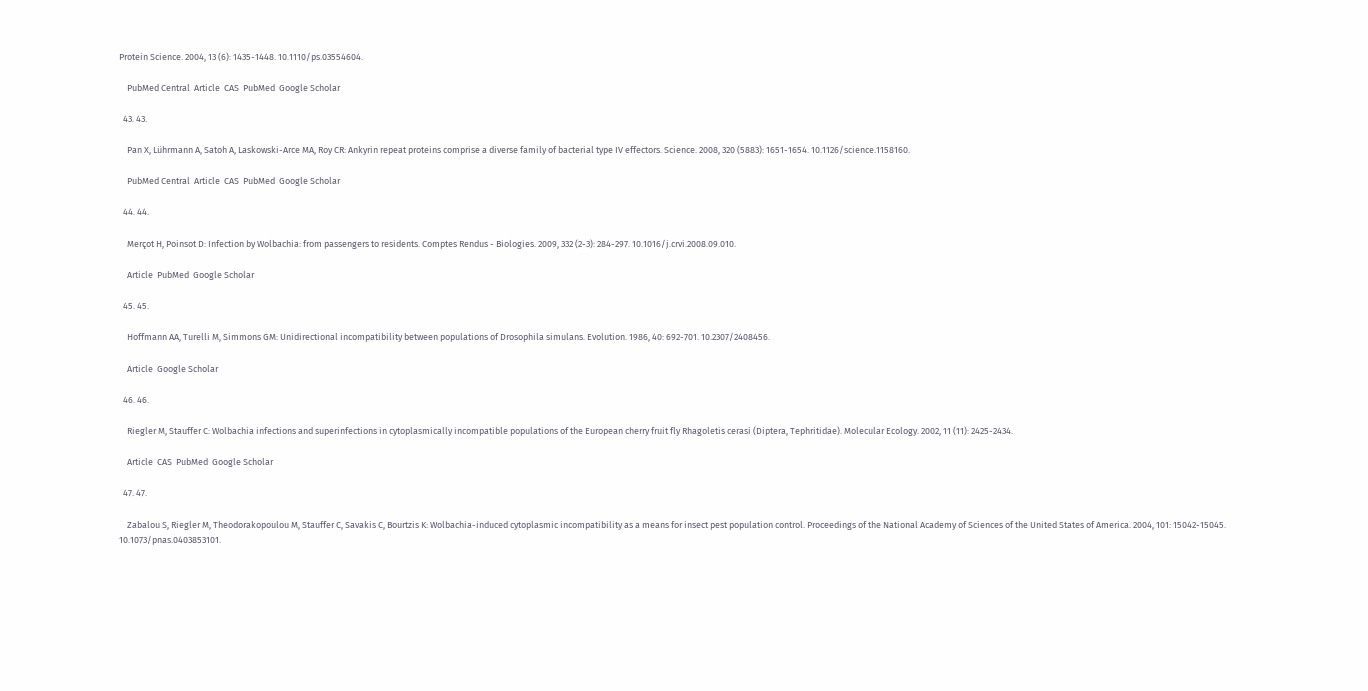Protein Science. 2004, 13 (6): 1435-1448. 10.1110/ps.03554604.

    PubMed Central  Article  CAS  PubMed  Google Scholar

  43. 43.

    Pan X, Lührmann A, Satoh A, Laskowski-Arce MA, Roy CR: Ankyrin repeat proteins comprise a diverse family of bacterial type IV effectors. Science. 2008, 320 (5883): 1651-1654. 10.1126/science.1158160.

    PubMed Central  Article  CAS  PubMed  Google Scholar

  44. 44.

    Merçot H, Poinsot D: Infection by Wolbachia: from passengers to residents. Comptes Rendus - Biologies. 2009, 332 (2-3): 284-297. 10.1016/j.crvi.2008.09.010.

    Article  PubMed  Google Scholar

  45. 45.

    Hoffmann AA, Turelli M, Simmons GM: Unidirectional incompatibility between populations of Drosophila simulans. Evolution. 1986, 40: 692-701. 10.2307/2408456.

    Article  Google Scholar

  46. 46.

    Riegler M, Stauffer C: Wolbachia infections and superinfections in cytoplasmically incompatible populations of the European cherry fruit fly Rhagoletis cerasi (Diptera, Tephritidae). Molecular Ecology. 2002, 11 (11): 2425-2434.

    Article  CAS  PubMed  Google Scholar

  47. 47.

    Zabalou S, Riegler M, Theodorakopoulou M, Stauffer C, Savakis C, Bourtzis K: Wolbachia-induced cytoplasmic incompatibility as a means for insect pest population control. Proceedings of the National Academy of Sciences of the United States of America. 2004, 101: 15042-15045. 10.1073/pnas.0403853101.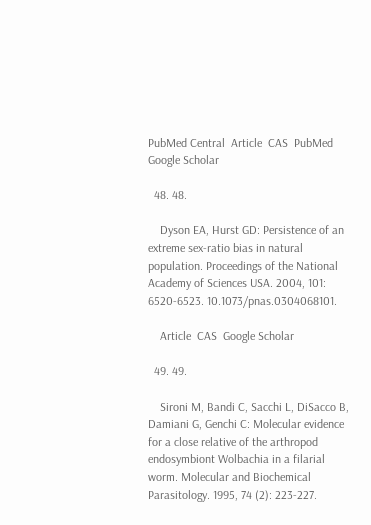PubMed Central  Article  CAS  PubMed  Google Scholar

  48. 48.

    Dyson EA, Hurst GD: Persistence of an extreme sex-ratio bias in natural population. Proceedings of the National Academy of Sciences USA. 2004, 101: 6520-6523. 10.1073/pnas.0304068101.

    Article  CAS  Google Scholar

  49. 49.

    Sironi M, Bandi C, Sacchi L, DiSacco B, Damiani G, Genchi C: Molecular evidence for a close relative of the arthropod endosymbiont Wolbachia in a filarial worm. Molecular and Biochemical Parasitology. 1995, 74 (2): 223-227.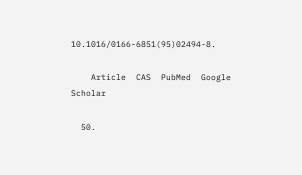10.1016/0166-6851(95)02494-8.

    Article  CAS  PubMed  Google Scholar

  50.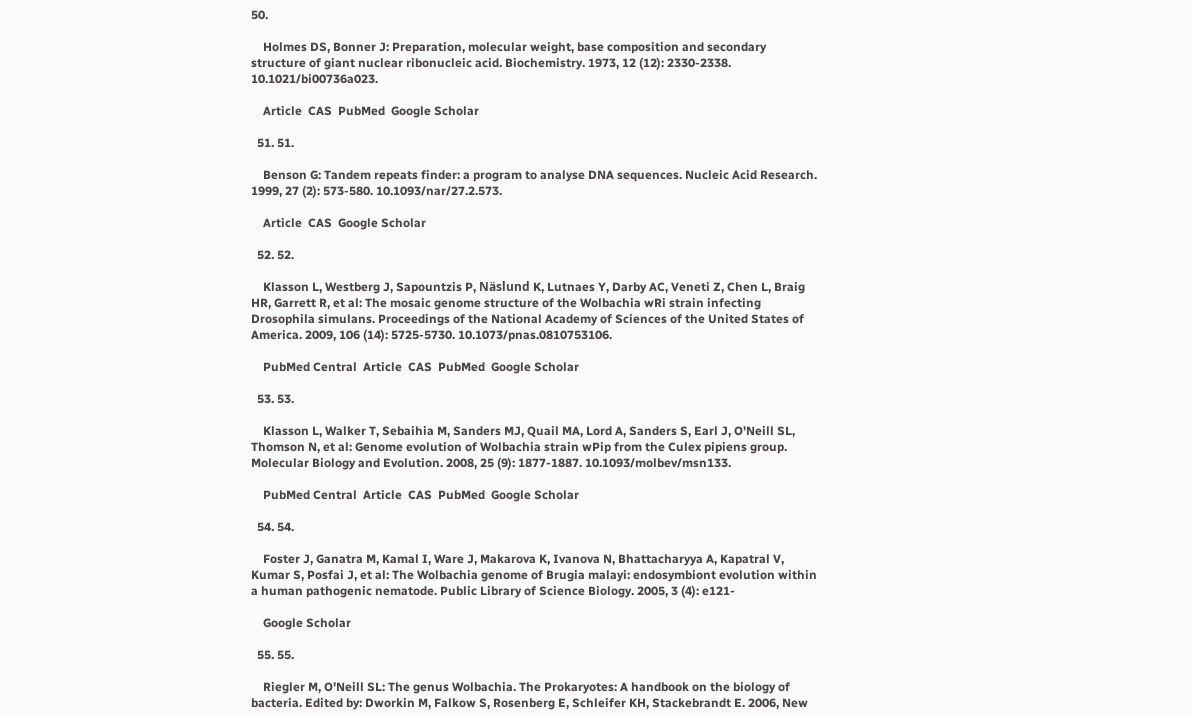50.

    Holmes DS, Bonner J: Preparation, molecular weight, base composition and secondary structure of giant nuclear ribonucleic acid. Biochemistry. 1973, 12 (12): 2330-2338. 10.1021/bi00736a023.

    Article  CAS  PubMed  Google Scholar

  51. 51.

    Benson G: Tandem repeats finder: a program to analyse DNA sequences. Nucleic Acid Research. 1999, 27 (2): 573-580. 10.1093/nar/27.2.573.

    Article  CAS  Google Scholar

  52. 52.

    Klasson L, Westberg J, Sapountzis P, Näslund K, Lutnaes Y, Darby AC, Veneti Z, Chen L, Braig HR, Garrett R, et al: The mosaic genome structure of the Wolbachia wRi strain infecting Drosophila simulans. Proceedings of the National Academy of Sciences of the United States of America. 2009, 106 (14): 5725-5730. 10.1073/pnas.0810753106.

    PubMed Central  Article  CAS  PubMed  Google Scholar

  53. 53.

    Klasson L, Walker T, Sebaihia M, Sanders MJ, Quail MA, Lord A, Sanders S, Earl J, O'Neill SL, Thomson N, et al: Genome evolution of Wolbachia strain wPip from the Culex pipiens group. Molecular Biology and Evolution. 2008, 25 (9): 1877-1887. 10.1093/molbev/msn133.

    PubMed Central  Article  CAS  PubMed  Google Scholar

  54. 54.

    Foster J, Ganatra M, Kamal I, Ware J, Makarova K, Ivanova N, Bhattacharyya A, Kapatral V, Kumar S, Posfai J, et al: The Wolbachia genome of Brugia malayi: endosymbiont evolution within a human pathogenic nematode. Public Library of Science Biology. 2005, 3 (4): e121-

    Google Scholar

  55. 55.

    Riegler M, O'Neill SL: The genus Wolbachia. The Prokaryotes: A handbook on the biology of bacteria. Edited by: Dworkin M, Falkow S, Rosenberg E, Schleifer KH, Stackebrandt E. 2006, New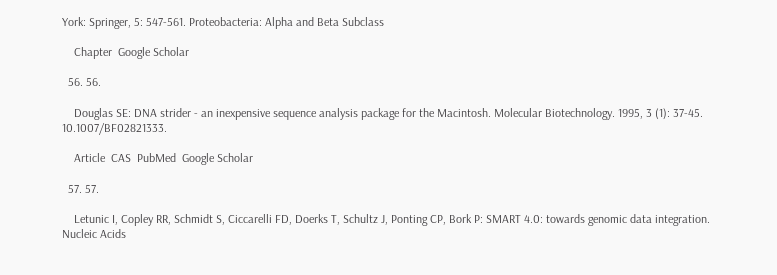York: Springer, 5: 547-561. Proteobacteria: Alpha and Beta Subclass

    Chapter  Google Scholar

  56. 56.

    Douglas SE: DNA strider - an inexpensive sequence analysis package for the Macintosh. Molecular Biotechnology. 1995, 3 (1): 37-45. 10.1007/BF02821333.

    Article  CAS  PubMed  Google Scholar

  57. 57.

    Letunic I, Copley RR, Schmidt S, Ciccarelli FD, Doerks T, Schultz J, Ponting CP, Bork P: SMART 4.0: towards genomic data integration. Nucleic Acids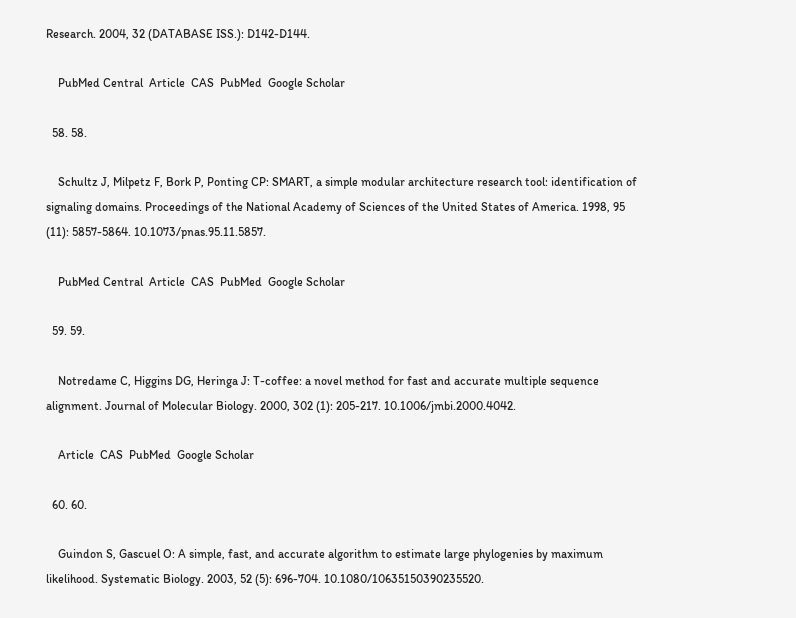Research. 2004, 32 (DATABASE ISS.): D142-D144.

    PubMed Central  Article  CAS  PubMed  Google Scholar

  58. 58.

    Schultz J, Milpetz F, Bork P, Ponting CP: SMART, a simple modular architecture research tool: identification of signaling domains. Proceedings of the National Academy of Sciences of the United States of America. 1998, 95 (11): 5857-5864. 10.1073/pnas.95.11.5857.

    PubMed Central  Article  CAS  PubMed  Google Scholar

  59. 59.

    Notredame C, Higgins DG, Heringa J: T-coffee: a novel method for fast and accurate multiple sequence alignment. Journal of Molecular Biology. 2000, 302 (1): 205-217. 10.1006/jmbi.2000.4042.

    Article  CAS  PubMed  Google Scholar

  60. 60.

    Guindon S, Gascuel O: A simple, fast, and accurate algorithm to estimate large phylogenies by maximum likelihood. Systematic Biology. 2003, 52 (5): 696-704. 10.1080/10635150390235520.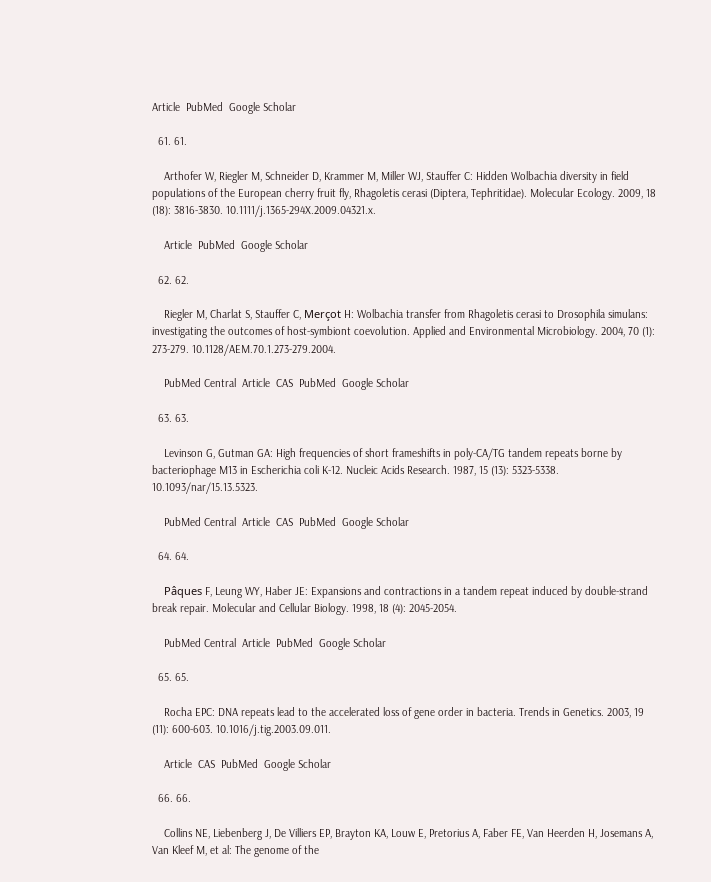Article  PubMed  Google Scholar

  61. 61.

    Arthofer W, Riegler M, Schneider D, Krammer M, Miller WJ, Stauffer C: Hidden Wolbachia diversity in field populations of the European cherry fruit fly, Rhagoletis cerasi (Diptera, Tephritidae). Molecular Ecology. 2009, 18 (18): 3816-3830. 10.1111/j.1365-294X.2009.04321.x.

    Article  PubMed  Google Scholar

  62. 62.

    Riegler M, Charlat S, Stauffer C, Merçot H: Wolbachia transfer from Rhagoletis cerasi to Drosophila simulans: investigating the outcomes of host-symbiont coevolution. Applied and Environmental Microbiology. 2004, 70 (1): 273-279. 10.1128/AEM.70.1.273-279.2004.

    PubMed Central  Article  CAS  PubMed  Google Scholar

  63. 63.

    Levinson G, Gutman GA: High frequencies of short frameshifts in poly-CA/TG tandem repeats borne by bacteriophage M13 in Escherichia coli K-12. Nucleic Acids Research. 1987, 15 (13): 5323-5338. 10.1093/nar/15.13.5323.

    PubMed Central  Article  CAS  PubMed  Google Scholar

  64. 64.

    Pâques F, Leung WY, Haber JE: Expansions and contractions in a tandem repeat induced by double-strand break repair. Molecular and Cellular Biology. 1998, 18 (4): 2045-2054.

    PubMed Central  Article  PubMed  Google Scholar

  65. 65.

    Rocha EPC: DNA repeats lead to the accelerated loss of gene order in bacteria. Trends in Genetics. 2003, 19 (11): 600-603. 10.1016/j.tig.2003.09.011.

    Article  CAS  PubMed  Google Scholar

  66. 66.

    Collins NE, Liebenberg J, De Villiers EP, Brayton KA, Louw E, Pretorius A, Faber FE, Van Heerden H, Josemans A, Van Kleef M, et al: The genome of the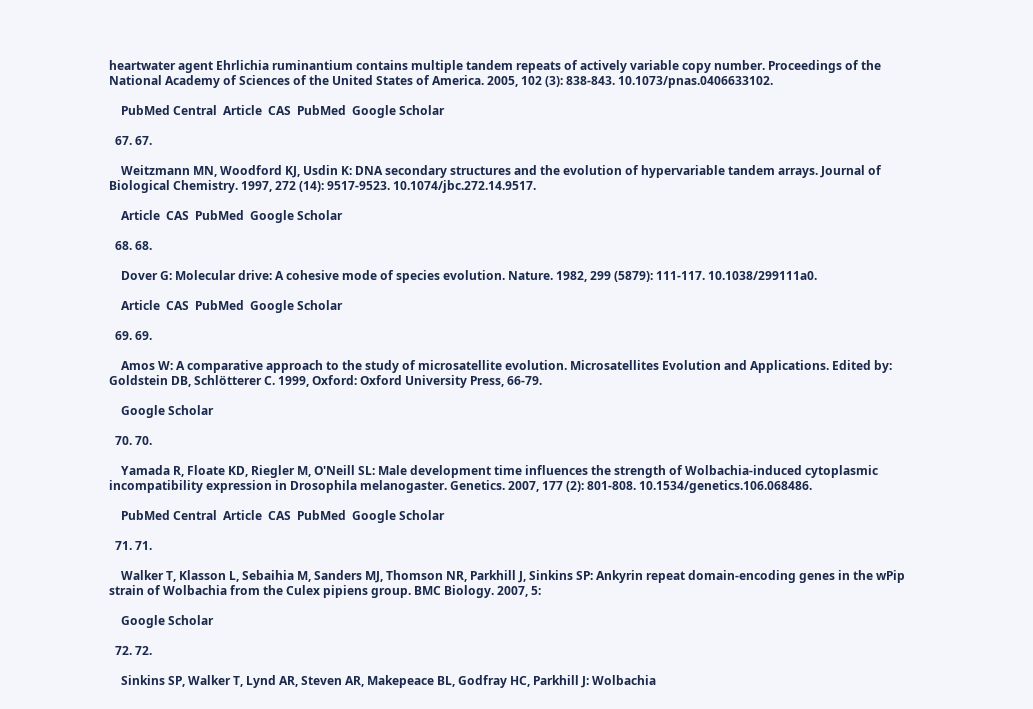heartwater agent Ehrlichia ruminantium contains multiple tandem repeats of actively variable copy number. Proceedings of the National Academy of Sciences of the United States of America. 2005, 102 (3): 838-843. 10.1073/pnas.0406633102.

    PubMed Central  Article  CAS  PubMed  Google Scholar

  67. 67.

    Weitzmann MN, Woodford KJ, Usdin K: DNA secondary structures and the evolution of hypervariable tandem arrays. Journal of Biological Chemistry. 1997, 272 (14): 9517-9523. 10.1074/jbc.272.14.9517.

    Article  CAS  PubMed  Google Scholar

  68. 68.

    Dover G: Molecular drive: A cohesive mode of species evolution. Nature. 1982, 299 (5879): 111-117. 10.1038/299111a0.

    Article  CAS  PubMed  Google Scholar

  69. 69.

    Amos W: A comparative approach to the study of microsatellite evolution. Microsatellites Evolution and Applications. Edited by: Goldstein DB, Schlötterer C. 1999, Oxford: Oxford University Press, 66-79.

    Google Scholar

  70. 70.

    Yamada R, Floate KD, Riegler M, O'Neill SL: Male development time influences the strength of Wolbachia-induced cytoplasmic incompatibility expression in Drosophila melanogaster. Genetics. 2007, 177 (2): 801-808. 10.1534/genetics.106.068486.

    PubMed Central  Article  CAS  PubMed  Google Scholar

  71. 71.

    Walker T, Klasson L, Sebaihia M, Sanders MJ, Thomson NR, Parkhill J, Sinkins SP: Ankyrin repeat domain-encoding genes in the wPip strain of Wolbachia from the Culex pipiens group. BMC Biology. 2007, 5:

    Google Scholar

  72. 72.

    Sinkins SP, Walker T, Lynd AR, Steven AR, Makepeace BL, Godfray HC, Parkhill J: Wolbachia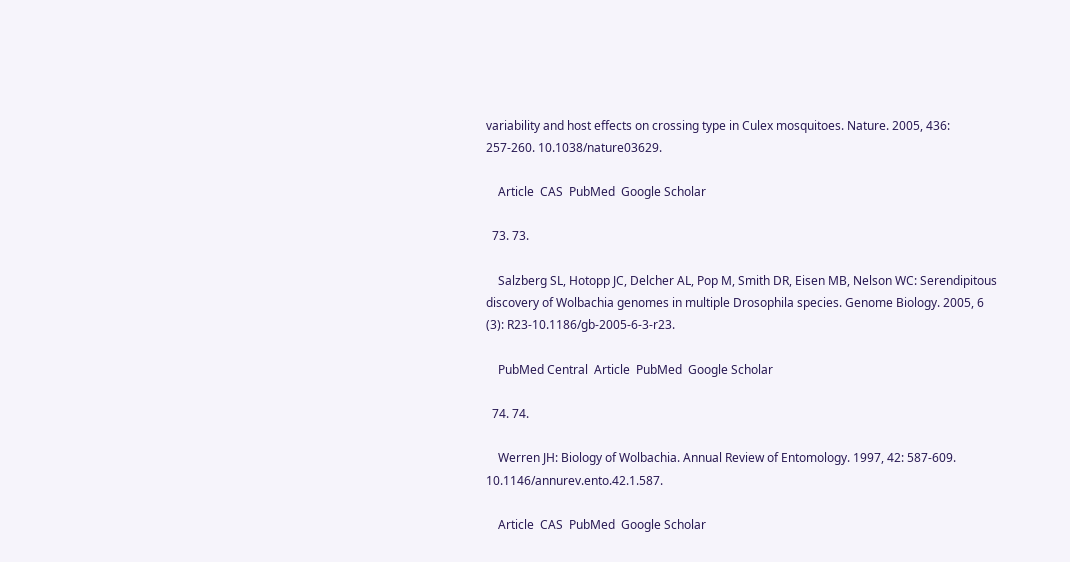variability and host effects on crossing type in Culex mosquitoes. Nature. 2005, 436: 257-260. 10.1038/nature03629.

    Article  CAS  PubMed  Google Scholar

  73. 73.

    Salzberg SL, Hotopp JC, Delcher AL, Pop M, Smith DR, Eisen MB, Nelson WC: Serendipitous discovery of Wolbachia genomes in multiple Drosophila species. Genome Biology. 2005, 6 (3): R23-10.1186/gb-2005-6-3-r23.

    PubMed Central  Article  PubMed  Google Scholar

  74. 74.

    Werren JH: Biology of Wolbachia. Annual Review of Entomology. 1997, 42: 587-609. 10.1146/annurev.ento.42.1.587.

    Article  CAS  PubMed  Google Scholar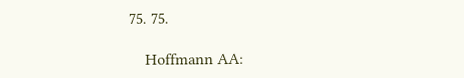75. 75.

    Hoffmann AA: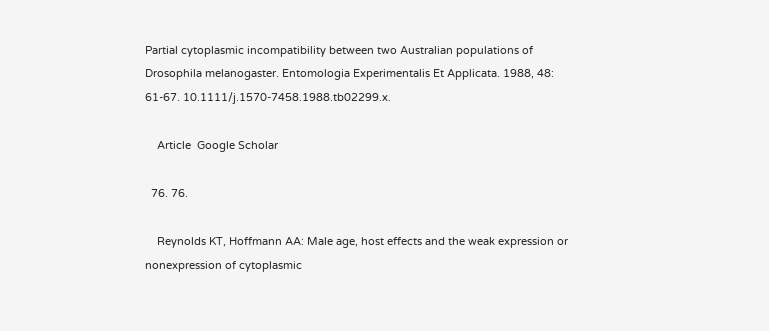Partial cytoplasmic incompatibility between two Australian populations of Drosophila melanogaster. Entomologia Experimentalis Et Applicata. 1988, 48: 61-67. 10.1111/j.1570-7458.1988.tb02299.x.

    Article  Google Scholar

  76. 76.

    Reynolds KT, Hoffmann AA: Male age, host effects and the weak expression or nonexpression of cytoplasmic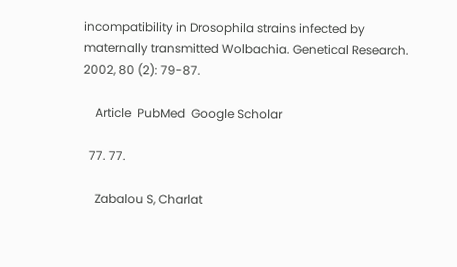incompatibility in Drosophila strains infected by maternally transmitted Wolbachia. Genetical Research. 2002, 80 (2): 79-87.

    Article  PubMed  Google Scholar

  77. 77.

    Zabalou S, Charlat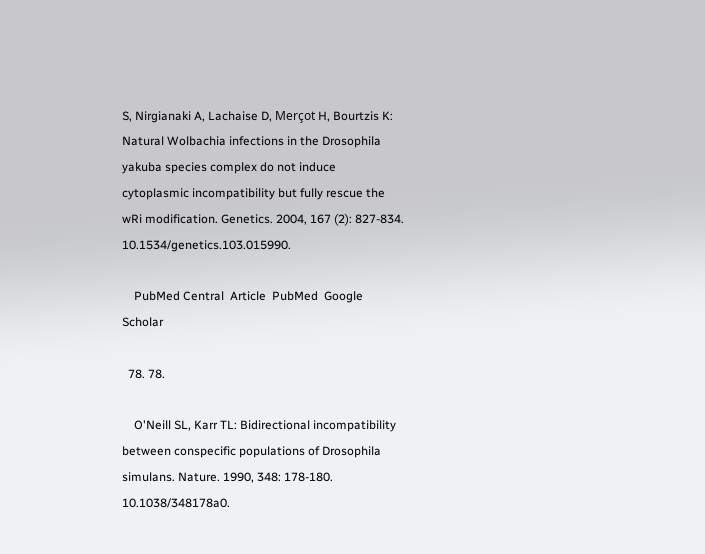S, Nirgianaki A, Lachaise D, Merçot H, Bourtzis K: Natural Wolbachia infections in the Drosophila yakuba species complex do not induce cytoplasmic incompatibility but fully rescue the wRi modification. Genetics. 2004, 167 (2): 827-834. 10.1534/genetics.103.015990.

    PubMed Central  Article  PubMed  Google Scholar

  78. 78.

    O'Neill SL, Karr TL: Bidirectional incompatibility between conspecific populations of Drosophila simulans. Nature. 1990, 348: 178-180. 10.1038/348178a0.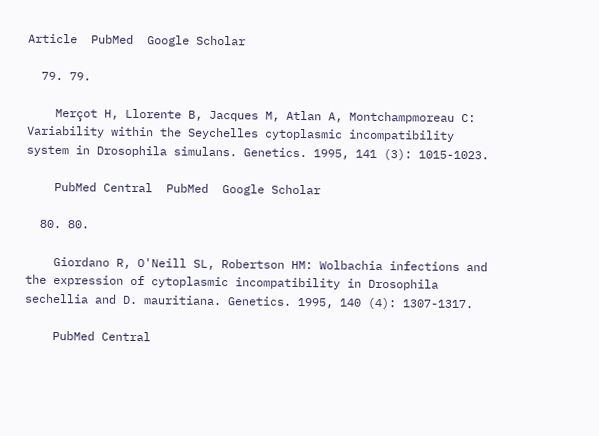Article  PubMed  Google Scholar

  79. 79.

    Merçot H, Llorente B, Jacques M, Atlan A, Montchampmoreau C: Variability within the Seychelles cytoplasmic incompatibility system in Drosophila simulans. Genetics. 1995, 141 (3): 1015-1023.

    PubMed Central  PubMed  Google Scholar

  80. 80.

    Giordano R, O'Neill SL, Robertson HM: Wolbachia infections and the expression of cytoplasmic incompatibility in Drosophila sechellia and D. mauritiana. Genetics. 1995, 140 (4): 1307-1317.

    PubMed Central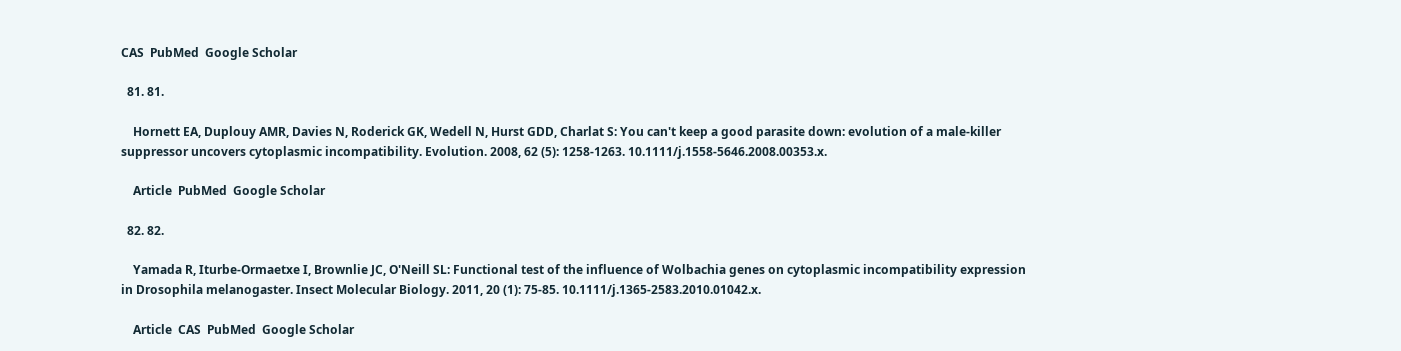CAS  PubMed  Google Scholar

  81. 81.

    Hornett EA, Duplouy AMR, Davies N, Roderick GK, Wedell N, Hurst GDD, Charlat S: You can't keep a good parasite down: evolution of a male-killer suppressor uncovers cytoplasmic incompatibility. Evolution. 2008, 62 (5): 1258-1263. 10.1111/j.1558-5646.2008.00353.x.

    Article  PubMed  Google Scholar

  82. 82.

    Yamada R, Iturbe-Ormaetxe I, Brownlie JC, O'Neill SL: Functional test of the influence of Wolbachia genes on cytoplasmic incompatibility expression in Drosophila melanogaster. Insect Molecular Biology. 2011, 20 (1): 75-85. 10.1111/j.1365-2583.2010.01042.x.

    Article  CAS  PubMed  Google Scholar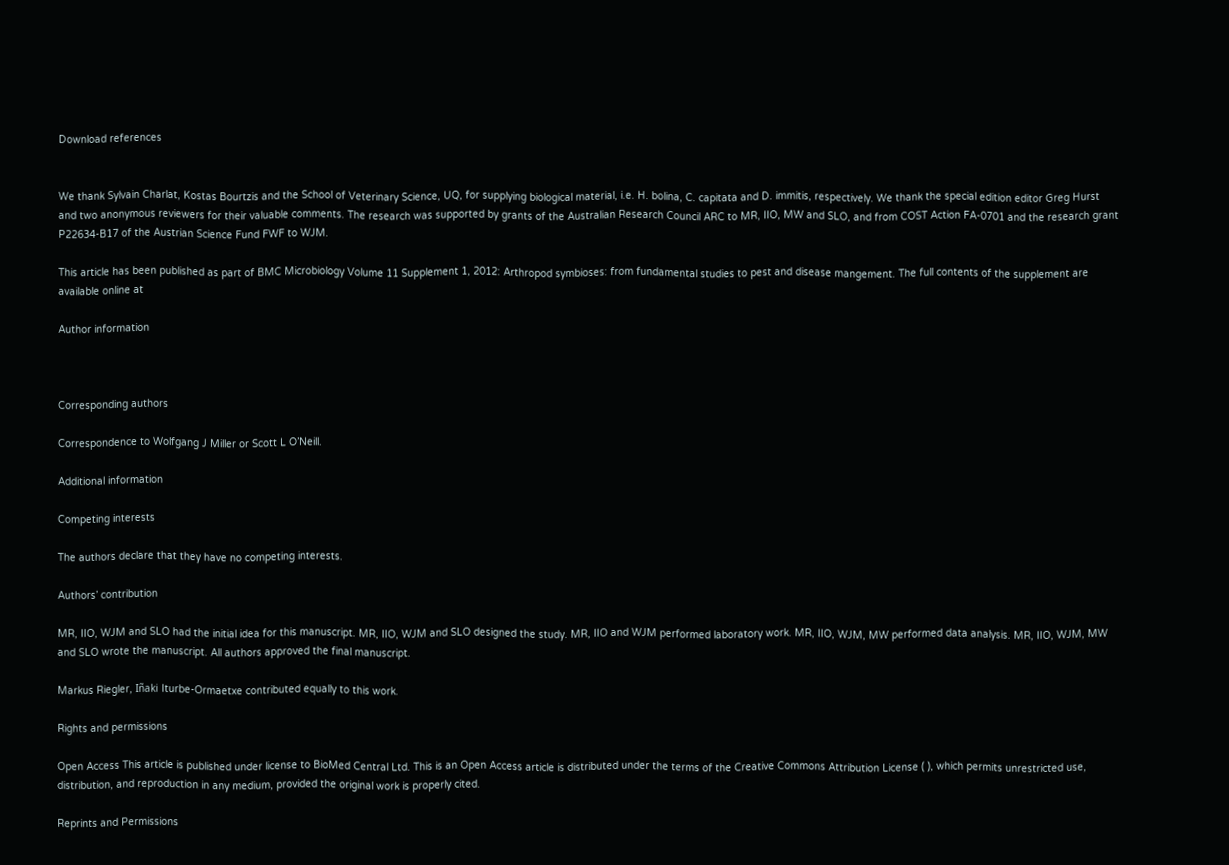Download references


We thank Sylvain Charlat, Kostas Bourtzis and the School of Veterinary Science, UQ, for supplying biological material, i.e. H. bolina, C. capitata and D. immitis, respectively. We thank the special edition editor Greg Hurst and two anonymous reviewers for their valuable comments. The research was supported by grants of the Australian Research Council ARC to MR, IIO, MW and SLO, and from COST Action FA-0701 and the research grant P22634-B17 of the Austrian Science Fund FWF to WJM.

This article has been published as part of BMC Microbiology Volume 11 Supplement 1, 2012: Arthropod symbioses: from fundamental studies to pest and disease mangement. The full contents of the supplement are available online at

Author information



Corresponding authors

Correspondence to Wolfgang J Miller or Scott L O’Neill.

Additional information

Competing interests

The authors declare that they have no competing interests.

Authors’ contribution

MR, IIO, WJM and SLO had the initial idea for this manuscript. MR, IIO, WJM and SLO designed the study. MR, IIO and WJM performed laboratory work. MR, IIO, WJM, MW performed data analysis. MR, IIO, WJM, MW and SLO wrote the manuscript. All authors approved the final manuscript.

Markus Riegler, Iñaki Iturbe-Ormaetxe contributed equally to this work.

Rights and permissions

Open Access This article is published under license to BioMed Central Ltd. This is an Open Access article is distributed under the terms of the Creative Commons Attribution License ( ), which permits unrestricted use, distribution, and reproduction in any medium, provided the original work is properly cited.

Reprints and Permissions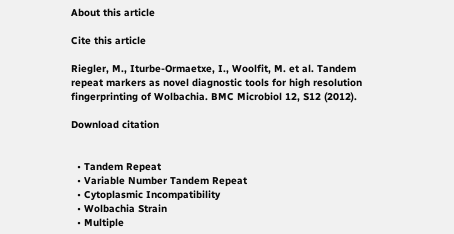About this article

Cite this article

Riegler, M., Iturbe-Ormaetxe, I., Woolfit, M. et al. Tandem repeat markers as novel diagnostic tools for high resolution fingerprinting of Wolbachia. BMC Microbiol 12, S12 (2012).

Download citation


  • Tandem Repeat
  • Variable Number Tandem Repeat
  • Cytoplasmic Incompatibility
  • Wolbachia Strain
  • Multiple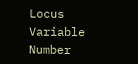Locus Variable Number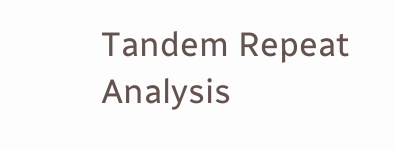Tandem Repeat Analysis